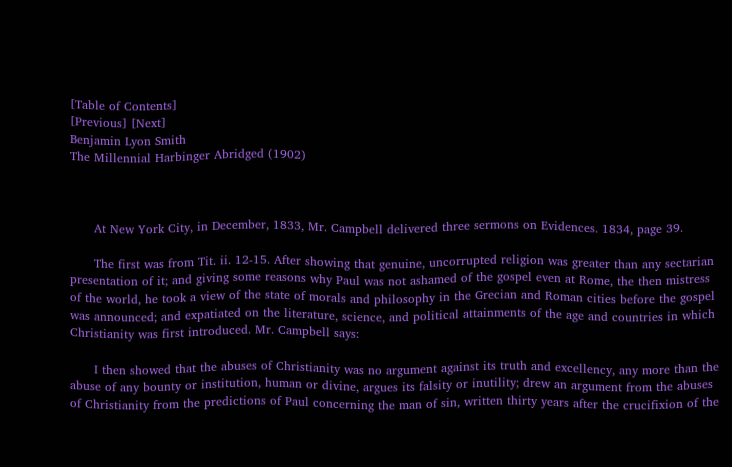[Table of Contents]
[Previous] [Next]
Benjamin Lyon Smith
The Millennial Harbinger Abridged (1902)



      At New York City, in December, 1833, Mr. Campbell delivered three sermons on Evidences. 1834, page 39.

      The first was from Tit. ii. 12-15. After showing that genuine, uncorrupted religion was greater than any sectarian presentation of it; and giving some reasons why Paul was not ashamed of the gospel even at Rome, the then mistress of the world, he took a view of the state of morals and philosophy in the Grecian and Roman cities before the gospel was announced; and expatiated on the literature, science, and political attainments of the age and countries in which Christianity was first introduced. Mr. Campbell says:

      I then showed that the abuses of Christianity was no argument against its truth and excellency, any more than the abuse of any bounty or institution, human or divine, argues its falsity or inutility; drew an argument from the abuses of Christianity from the predictions of Paul concerning the man of sin, written thirty years after the crucifixion of the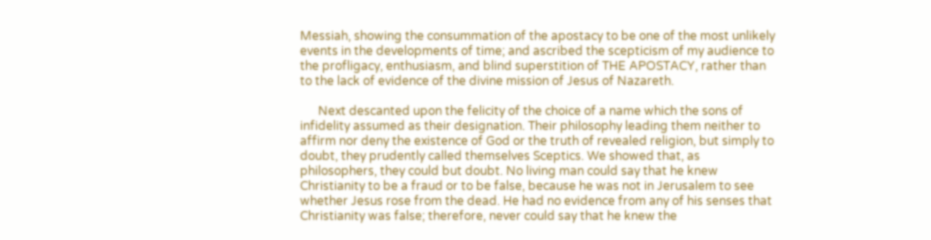Messiah, showing the consummation of the apostacy to be one of the most unlikely events in the developments of time; and ascribed the scepticism of my audience to the profligacy, enthusiasm, and blind superstition of THE APOSTACY, rather than to the lack of evidence of the divine mission of Jesus of Nazareth.

      Next descanted upon the felicity of the choice of a name which the sons of infidelity assumed as their designation. Their philosophy leading them neither to affirm nor deny the existence of God or the truth of revealed religion, but simply to doubt, they prudently called themselves Sceptics. We showed that, as philosophers, they could but doubt. No living man could say that he knew Christianity to be a fraud or to be false, because he was not in Jerusalem to see whether Jesus rose from the dead. He had no evidence from any of his senses that Christianity was false; therefore, never could say that he knew the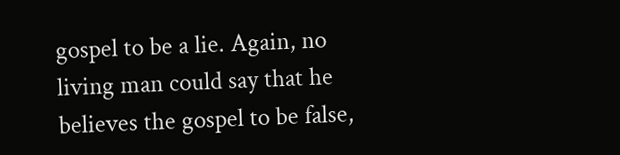gospel to be a lie. Again, no living man could say that he believes the gospel to be false,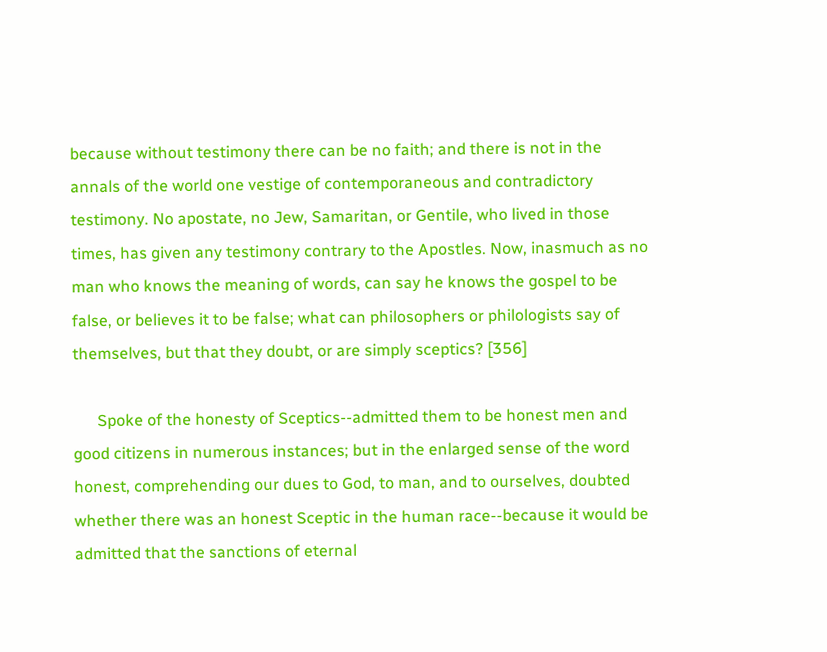because without testimony there can be no faith; and there is not in the annals of the world one vestige of contemporaneous and contradictory testimony. No apostate, no Jew, Samaritan, or Gentile, who lived in those times, has given any testimony contrary to the Apostles. Now, inasmuch as no man who knows the meaning of words, can say he knows the gospel to be false, or believes it to be false; what can philosophers or philologists say of themselves, but that they doubt, or are simply sceptics? [356]

      Spoke of the honesty of Sceptics--admitted them to be honest men and good citizens in numerous instances; but in the enlarged sense of the word honest, comprehending our dues to God, to man, and to ourselves, doubted whether there was an honest Sceptic in the human race--because it would be admitted that the sanctions of eternal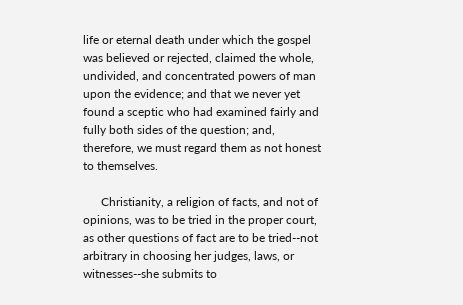life or eternal death under which the gospel was believed or rejected, claimed the whole, undivided, and concentrated powers of man upon the evidence; and that we never yet found a sceptic who had examined fairly and fully both sides of the question; and, therefore, we must regard them as not honest to themselves.

      Christianity, a religion of facts, and not of opinions, was to be tried in the proper court, as other questions of fact are to be tried--not arbitrary in choosing her judges, laws, or witnesses--she submits to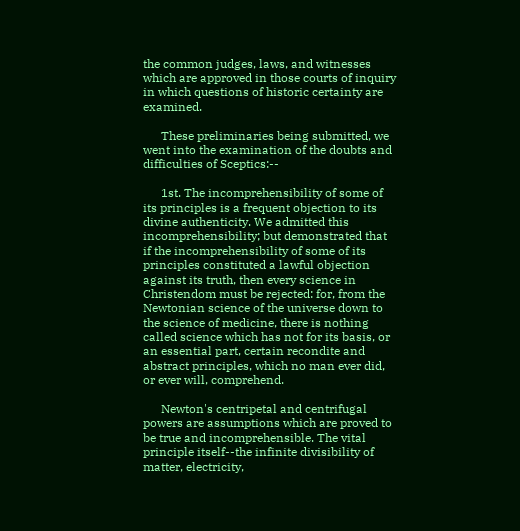the common judges, laws, and witnesses which are approved in those courts of inquiry in which questions of historic certainty are examined.

      These preliminaries being submitted, we went into the examination of the doubts and difficulties of Sceptics:--

      1st. The incomprehensibility of some of its principles is a frequent objection to its divine authenticity. We admitted this incomprehensibility; but demonstrated that if the incomprehensibility of some of its principles constituted a lawful objection against its truth, then every science in Christendom must be rejected: for, from the Newtonian science of the universe down to the science of medicine, there is nothing called science which has not for its basis, or an essential part, certain recondite and abstract principles, which no man ever did, or ever will, comprehend.

      Newton's centripetal and centrifugal powers are assumptions which are proved to be true and incomprehensible. The vital principle itself--the infinite divisibility of matter, electricity,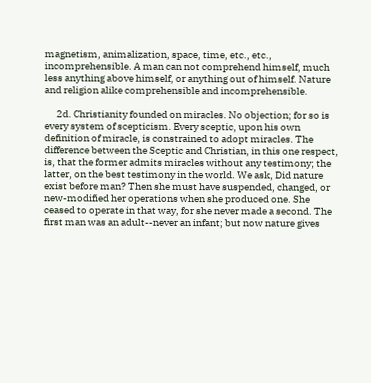magnetism, animalization, space, time, etc., etc., incomprehensible. A man can not comprehend himself, much less anything above himself, or anything out of himself. Nature and religion alike comprehensible and incomprehensible.

      2d. Christianity founded on miracles. No objection; for so is every system of scepticism. Every sceptic, upon his own definition of miracle, is constrained to adopt miracles. The difference between the Sceptic and Christian, in this one respect, is, that the former admits miracles without any testimony; the latter, on the best testimony in the world. We ask, Did nature exist before man? Then she must have suspended, changed, or new-modified her operations when she produced one. She ceased to operate in that way, for she never made a second. The first man was an adult--never an infant; but now nature gives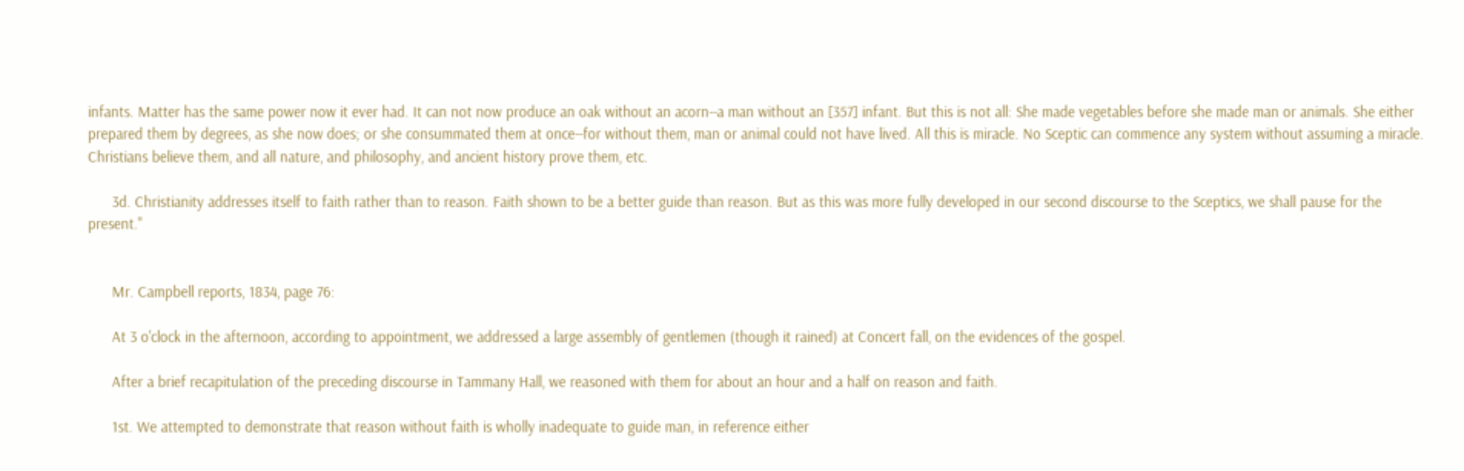infants. Matter has the same power now it ever had. It can not now produce an oak without an acorn--a man without an [357] infant. But this is not all: She made vegetables before she made man or animals. She either prepared them by degrees, as she now does; or she consummated them at once--for without them, man or animal could not have lived. All this is miracle. No Sceptic can commence any system without assuming a miracle. Christians believe them, and all nature, and philosophy, and ancient history prove them, etc.

      3d. Christianity addresses itself to faith rather than to reason. Faith shown to be a better guide than reason. But as this was more fully developed in our second discourse to the Sceptics, we shall pause for the present."


      Mr. Campbell reports, 1834, page 76:

      At 3 o'clock in the afternoon, according to appointment, we addressed a large assembly of gentlemen (though it rained) at Concert fall, on the evidences of the gospel.

      After a brief recapitulation of the preceding discourse in Tammany Hall, we reasoned with them for about an hour and a half on reason and faith.

      1st. We attempted to demonstrate that reason without faith is wholly inadequate to guide man, in reference either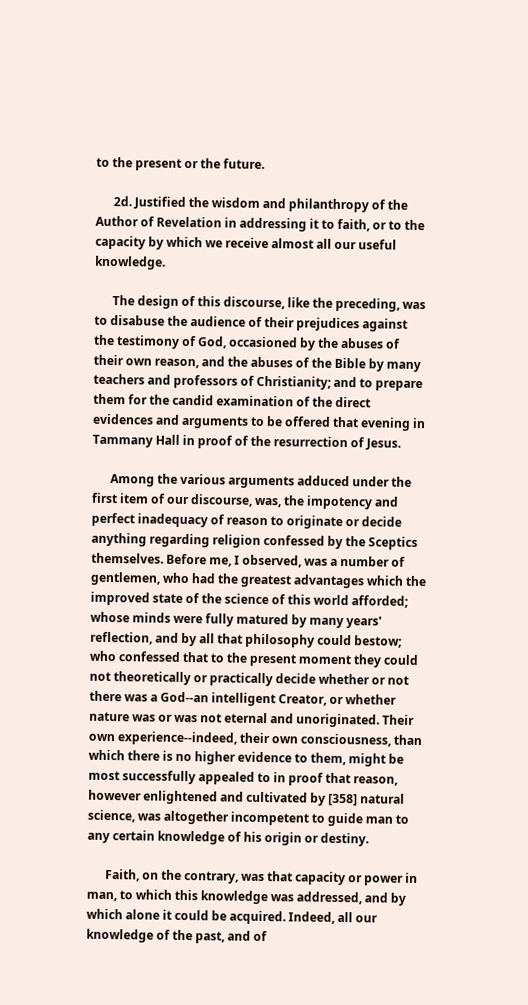to the present or the future.

      2d. Justified the wisdom and philanthropy of the Author of Revelation in addressing it to faith, or to the capacity by which we receive almost all our useful knowledge.

      The design of this discourse, like the preceding, was to disabuse the audience of their prejudices against the testimony of God, occasioned by the abuses of their own reason, and the abuses of the Bible by many teachers and professors of Christianity; and to prepare them for the candid examination of the direct evidences and arguments to be offered that evening in Tammany Hall in proof of the resurrection of Jesus.

      Among the various arguments adduced under the first item of our discourse, was, the impotency and perfect inadequacy of reason to originate or decide anything regarding religion confessed by the Sceptics themselves. Before me, I observed, was a number of gentlemen, who had the greatest advantages which the improved state of the science of this world afforded; whose minds were fully matured by many years' reflection, and by all that philosophy could bestow; who confessed that to the present moment they could not theoretically or practically decide whether or not there was a God--an intelligent Creator, or whether nature was or was not eternal and unoriginated. Their own experience--indeed, their own consciousness, than which there is no higher evidence to them, might be most successfully appealed to in proof that reason, however enlightened and cultivated by [358] natural science, was altogether incompetent to guide man to any certain knowledge of his origin or destiny.

      Faith, on the contrary, was that capacity or power in man, to which this knowledge was addressed, and by which alone it could be acquired. Indeed, all our knowledge of the past, and of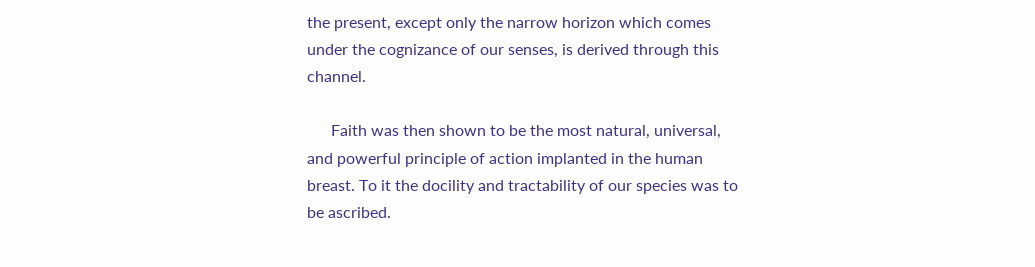the present, except only the narrow horizon which comes under the cognizance of our senses, is derived through this channel.

      Faith was then shown to be the most natural, universal, and powerful principle of action implanted in the human breast. To it the docility and tractability of our species was to be ascribed.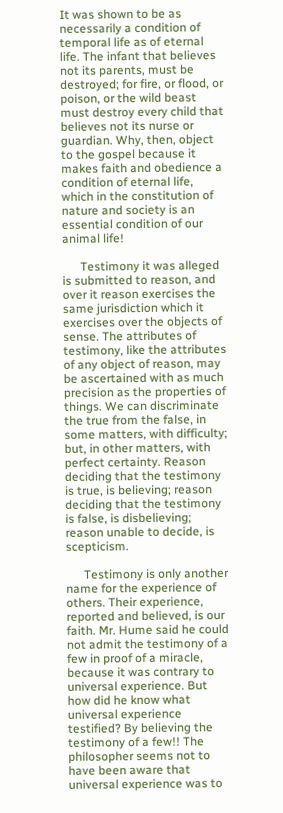It was shown to be as necessarily a condition of temporal life as of eternal life. The infant that believes not its parents, must be destroyed; for fire, or flood, or poison, or the wild beast must destroy every child that believes not its nurse or guardian. Why, then, object to the gospel because it makes faith and obedience a condition of eternal life, which in the constitution of nature and society is an essential condition of our animal life!

      Testimony it was alleged is submitted to reason, and over it reason exercises the same jurisdiction which it exercises over the objects of sense. The attributes of testimony, like the attributes of any object of reason, may be ascertained with as much precision as the properties of things. We can discriminate the true from the false, in some matters, with difficulty; but, in other matters, with perfect certainty. Reason deciding that the testimony is true, is believing; reason deciding that the testimony is false, is disbelieving; reason unable to decide, is scepticism.

      Testimony is only another name for the experience of others. Their experience, reported and believed, is our faith. Mr. Hume said he could not admit the testimony of a few in proof of a miracle, because it was contrary to universal experience. But how did he know what universal experience testified? By believing the testimony of a few!! The philosopher seems not to have been aware that universal experience was to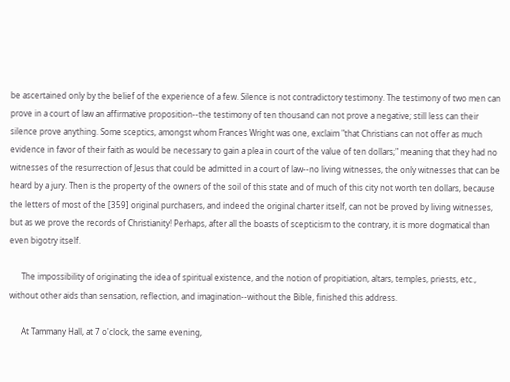be ascertained only by the belief of the experience of a few. Silence is not contradictory testimony. The testimony of two men can prove in a court of law an affirmative proposition--the testimony of ten thousand can not prove a negative; still less can their silence prove anything. Some sceptics, amongst whom Frances Wright was one, exclaim "that Christians can not offer as much evidence in favor of their faith as would be necessary to gain a plea in court of the value of ten dollars;" meaning that they had no witnesses of the resurrection of Jesus that could be admitted in a court of law--no living witnesses, the only witnesses that can be heard by a jury. Then is the property of the owners of the soil of this state and of much of this city not worth ten dollars, because the letters of most of the [359] original purchasers, and indeed the original charter itself, can not be proved by living witnesses, but as we prove the records of Christianity! Perhaps, after all the boasts of scepticism to the contrary, it is more dogmatical than even bigotry itself.

      The impossibility of originating the idea of spiritual existence, and the notion of propitiation, altars, temples, priests, etc., without other aids than sensation, reflection, and imagination--without the Bible, finished this address.

      At Tammany Hall, at 7 o'clock, the same evening,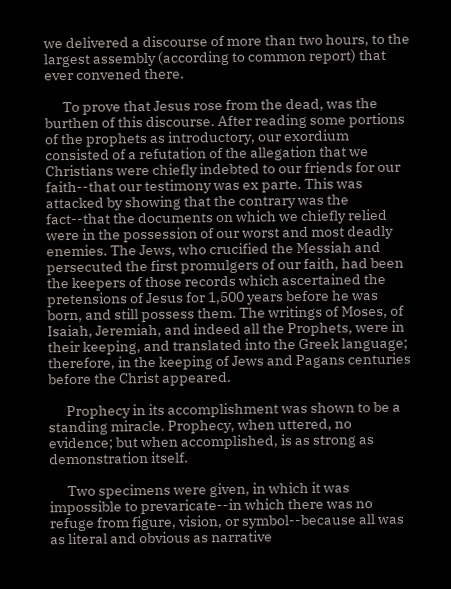we delivered a discourse of more than two hours, to the largest assembly (according to common report) that ever convened there.

      To prove that Jesus rose from the dead, was the burthen of this discourse. After reading some portions of the prophets as introductory, our exordium consisted of a refutation of the allegation that we Christians were chiefly indebted to our friends for our faith--that our testimony was ex parte. This was attacked by showing that the contrary was the fact--that the documents on which we chiefly relied were in the possession of our worst and most deadly enemies. The Jews, who crucified the Messiah and persecuted the first promulgers of our faith, had been the keepers of those records which ascertained the pretensions of Jesus for 1,500 years before he was born, and still possess them. The writings of Moses, of Isaiah, Jeremiah, and indeed all the Prophets, were in their keeping, and translated into the Greek language; therefore, in the keeping of Jews and Pagans centuries before the Christ appeared.

      Prophecy in its accomplishment was shown to be a standing miracle. Prophecy, when uttered, no evidence; but when accomplished, is as strong as demonstration itself.

      Two specimens were given, in which it was impossible to prevaricate--in which there was no refuge from figure, vision, or symbol--because all was as literal and obvious as narrative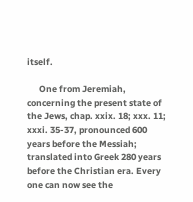itself.

      One from Jeremiah, concerning the present state of the Jews, chap. xxix. 18; xxx. 11; xxxi. 35-37, pronounced 600 years before the Messiah; translated into Greek 280 years before the Christian era. Every one can now see the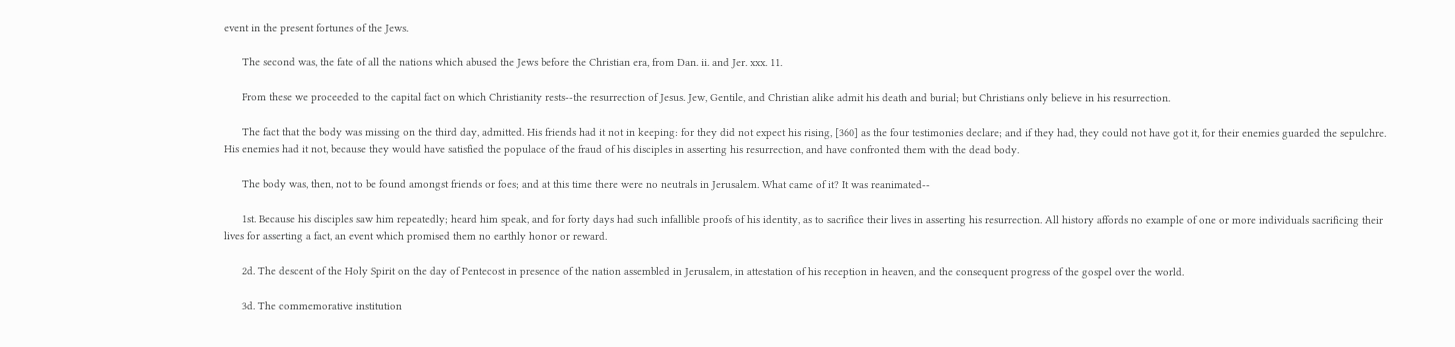event in the present fortunes of the Jews.

      The second was, the fate of all the nations which abused the Jews before the Christian era, from Dan. ii. and Jer. xxx. 11.

      From these we proceeded to the capital fact on which Christianity rests--the resurrection of Jesus. Jew, Gentile, and Christian alike admit his death and burial; but Christians only believe in his resurrection.

      The fact that the body was missing on the third day, admitted. His friends had it not in keeping: for they did not expect his rising, [360] as the four testimonies declare; and if they had, they could not have got it, for their enemies guarded the sepulchre. His enemies had it not, because they would have satisfied the populace of the fraud of his disciples in asserting his resurrection, and have confronted them with the dead body.

      The body was, then, not to be found amongst friends or foes; and at this time there were no neutrals in Jerusalem. What came of it? It was reanimated--

      1st. Because his disciples saw him repeatedly; heard him speak, and for forty days had such infallible proofs of his identity, as to sacrifice their lives in asserting his resurrection. All history affords no example of one or more individuals sacrificing their lives for asserting a fact, an event which promised them no earthly honor or reward.

      2d. The descent of the Holy Spirit on the day of Pentecost in presence of the nation assembled in Jerusalem, in attestation of his reception in heaven, and the consequent progress of the gospel over the world.

      3d. The commemorative institution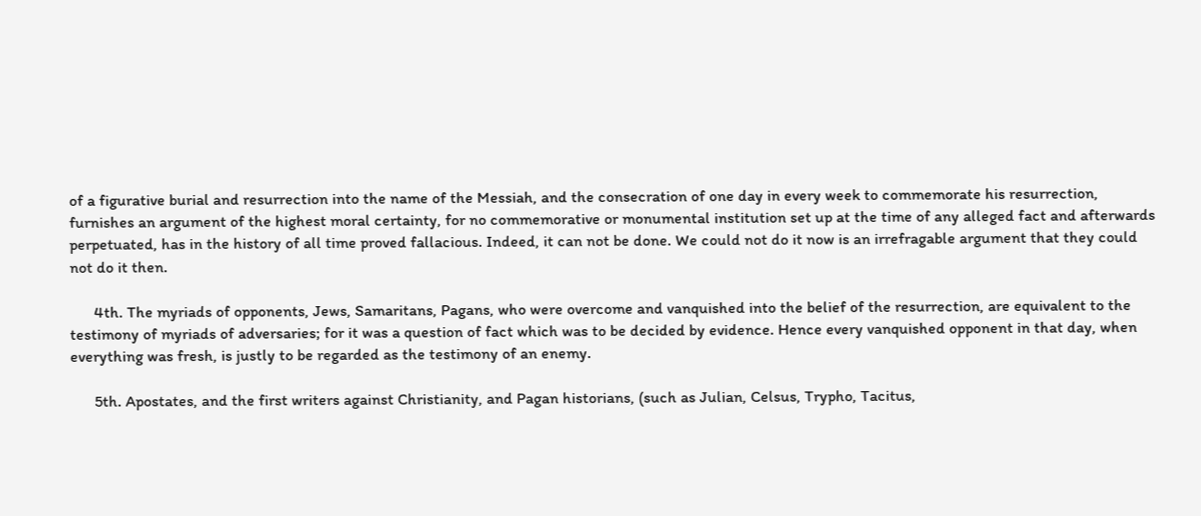of a figurative burial and resurrection into the name of the Messiah, and the consecration of one day in every week to commemorate his resurrection, furnishes an argument of the highest moral certainty, for no commemorative or monumental institution set up at the time of any alleged fact and afterwards perpetuated, has in the history of all time proved fallacious. Indeed, it can not be done. We could not do it now is an irrefragable argument that they could not do it then.

      4th. The myriads of opponents, Jews, Samaritans, Pagans, who were overcome and vanquished into the belief of the resurrection, are equivalent to the testimony of myriads of adversaries; for it was a question of fact which was to be decided by evidence. Hence every vanquished opponent in that day, when everything was fresh, is justly to be regarded as the testimony of an enemy.

      5th. Apostates, and the first writers against Christianity, and Pagan historians, (such as Julian, Celsus, Trypho, Tacitus,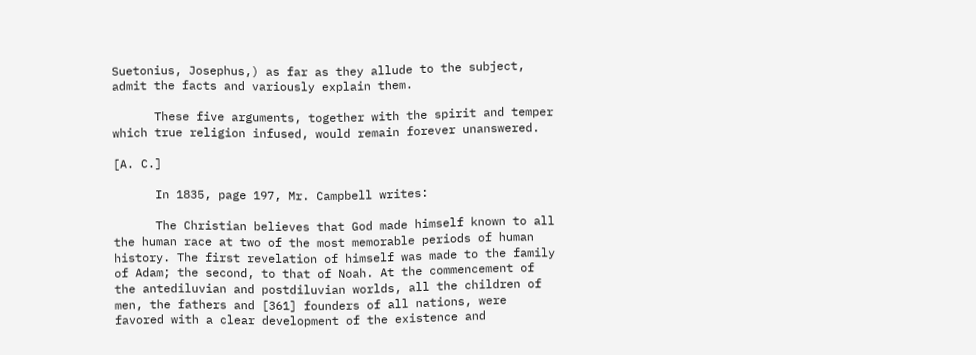Suetonius, Josephus,) as far as they allude to the subject, admit the facts and variously explain them.

      These five arguments, together with the spirit and temper which true religion infused, would remain forever unanswered.

[A. C.]

      In 1835, page 197, Mr. Campbell writes:

      The Christian believes that God made himself known to all the human race at two of the most memorable periods of human history. The first revelation of himself was made to the family of Adam; the second, to that of Noah. At the commencement of the antediluvian and postdiluvian worlds, all the children of men, the fathers and [361] founders of all nations, were favored with a clear development of the existence and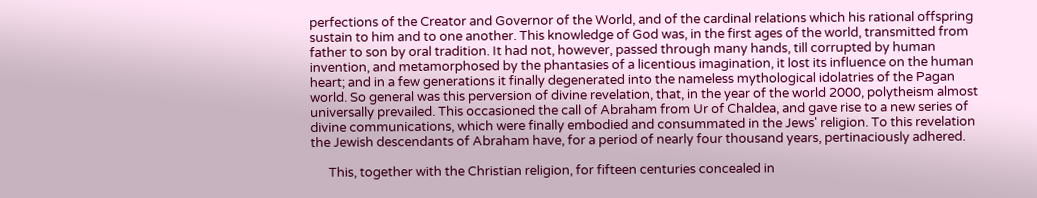perfections of the Creator and Governor of the World, and of the cardinal relations which his rational offspring sustain to him and to one another. This knowledge of God was, in the first ages of the world, transmitted from father to son by oral tradition. It had not, however, passed through many hands, till corrupted by human invention, and metamorphosed by the phantasies of a licentious imagination, it lost its influence on the human heart; and in a few generations it finally degenerated into the nameless mythological idolatries of the Pagan world. So general was this perversion of divine revelation, that, in the year of the world 2000, polytheism almost universally prevailed. This occasioned the call of Abraham from Ur of Chaldea, and gave rise to a new series of divine communications, which were finally embodied and consummated in the Jews' religion. To this revelation the Jewish descendants of Abraham have, for a period of nearly four thousand years, pertinaciously adhered.

      This, together with the Christian religion, for fifteen centuries concealed in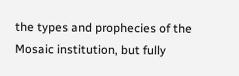the types and prophecies of the Mosaic institution, but fully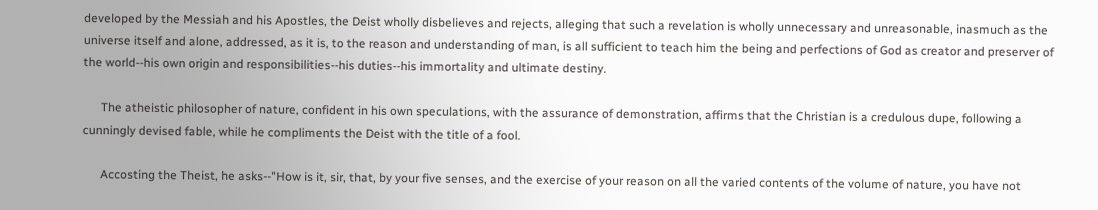developed by the Messiah and his Apostles, the Deist wholly disbelieves and rejects, alleging that such a revelation is wholly unnecessary and unreasonable, inasmuch as the universe itself and alone, addressed, as it is, to the reason and understanding of man, is all sufficient to teach him the being and perfections of God as creator and preserver of the world--his own origin and responsibilities--his duties--his immortality and ultimate destiny.

      The atheistic philosopher of nature, confident in his own speculations, with the assurance of demonstration, affirms that the Christian is a credulous dupe, following a cunningly devised fable, while he compliments the Deist with the title of a fool.

      Accosting the Theist, he asks--"How is it, sir, that, by your five senses, and the exercise of your reason on all the varied contents of the volume of nature, you have not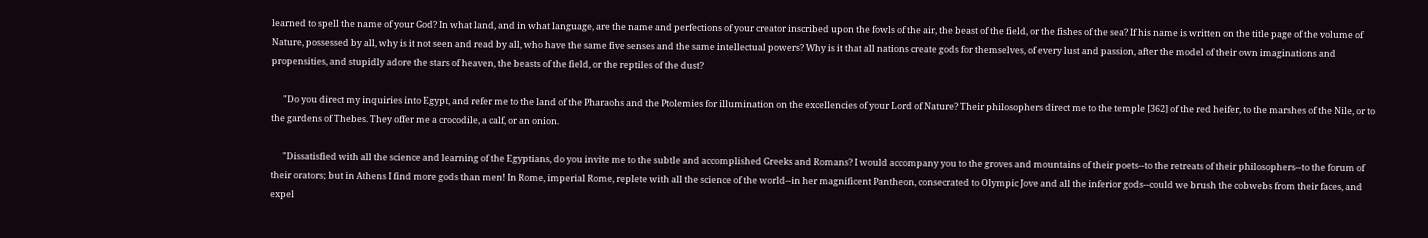learned to spell the name of your God? In what land, and in what language, are the name and perfections of your creator inscribed upon the fowls of the air, the beast of the field, or the fishes of the sea? If his name is written on the title page of the volume of Nature, possessed by all, why is it not seen and read by all, who have the same five senses and the same intellectual powers? Why is it that all nations create gods for themselves, of every lust and passion, after the model of their own imaginations and propensities, and stupidly adore the stars of heaven, the beasts of the field, or the reptiles of the dust?

      "Do you direct my inquiries into Egypt, and refer me to the land of the Pharaohs and the Ptolemies for illumination on the excellencies of your Lord of Nature? Their philosophers direct me to the temple [362] of the red heifer, to the marshes of the Nile, or to the gardens of Thebes. They offer me a crocodile, a calf, or an onion.

      "Dissatisfied with all the science and learning of the Egyptians, do you invite me to the subtle and accomplished Greeks and Romans? I would accompany you to the groves and mountains of their poets--to the retreats of their philosophers--to the forum of their orators; but in Athens I find more gods than men! In Rome, imperial Rome, replete with all the science of the world--in her magnificent Pantheon, consecrated to Olympic Jove and all the inferior gods--could we brush the cobwebs from their faces, and expel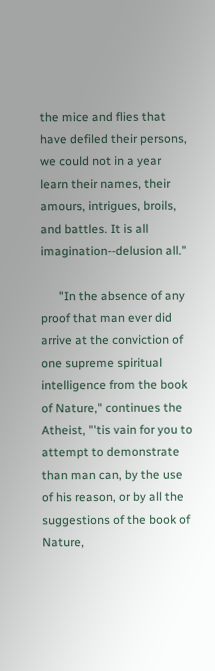the mice and flies that have defiled their persons, we could not in a year learn their names, their amours, intrigues, broils, and battles. It is all imagination--delusion all."

      "In the absence of any proof that man ever did arrive at the conviction of one supreme spiritual intelligence from the book of Nature," continues the Atheist, "'tis vain for you to attempt to demonstrate than man can, by the use of his reason, or by all the suggestions of the book of Nature,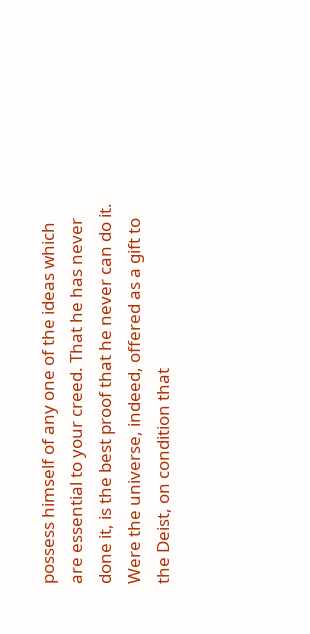possess himself of any one of the ideas which are essential to your creed. That he has never done it, is the best proof that he never can do it. Were the universe, indeed, offered as a gift to the Deist, on condition that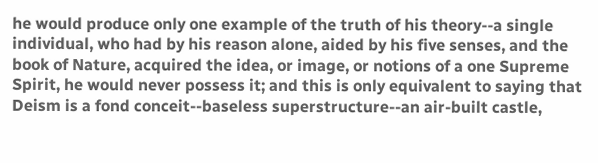he would produce only one example of the truth of his theory--a single individual, who had by his reason alone, aided by his five senses, and the book of Nature, acquired the idea, or image, or notions of a one Supreme Spirit, he would never possess it; and this is only equivalent to saying that Deism is a fond conceit--baseless superstructure--an air-built castle,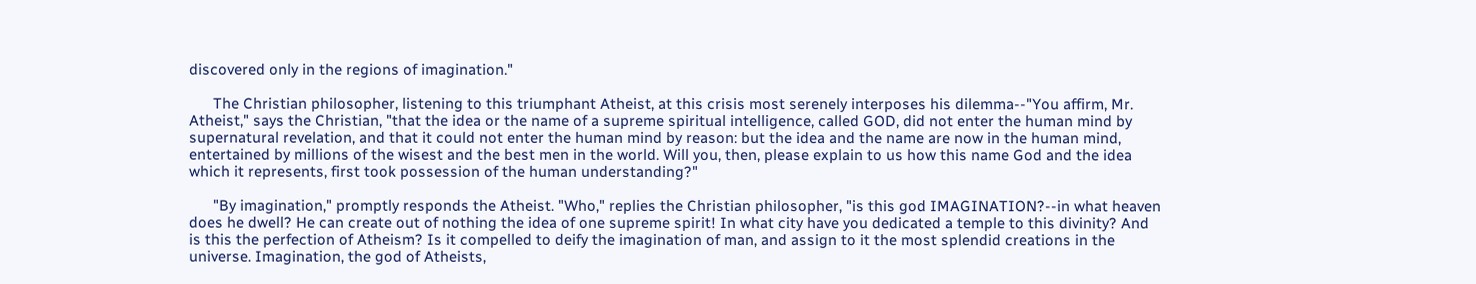discovered only in the regions of imagination."

      The Christian philosopher, listening to this triumphant Atheist, at this crisis most serenely interposes his dilemma--"You affirm, Mr. Atheist," says the Christian, "that the idea or the name of a supreme spiritual intelligence, called GOD, did not enter the human mind by supernatural revelation, and that it could not enter the human mind by reason: but the idea and the name are now in the human mind, entertained by millions of the wisest and the best men in the world. Will you, then, please explain to us how this name God and the idea which it represents, first took possession of the human understanding?"

      "By imagination," promptly responds the Atheist. "Who," replies the Christian philosopher, "is this god IMAGINATION?--in what heaven does he dwell? He can create out of nothing the idea of one supreme spirit! In what city have you dedicated a temple to this divinity? And is this the perfection of Atheism? Is it compelled to deify the imagination of man, and assign to it the most splendid creations in the universe. Imagination, the god of Atheists,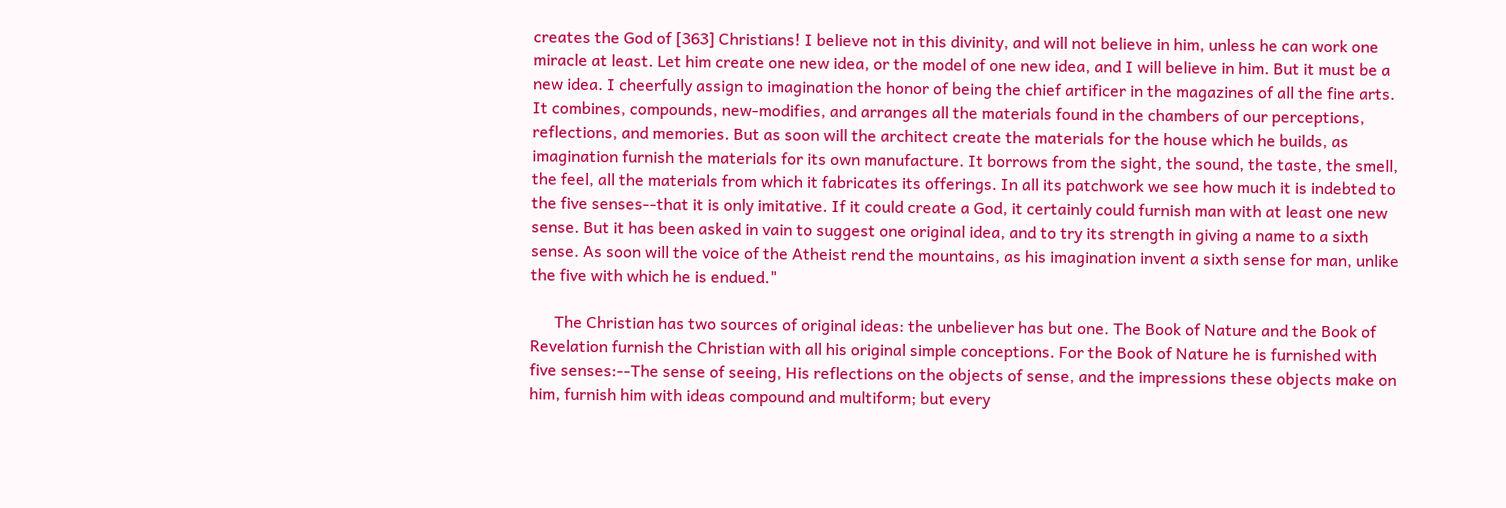creates the God of [363] Christians! I believe not in this divinity, and will not believe in him, unless he can work one miracle at least. Let him create one new idea, or the model of one new idea, and I will believe in him. But it must be a new idea. I cheerfully assign to imagination the honor of being the chief artificer in the magazines of all the fine arts. It combines, compounds, new-modifies, and arranges all the materials found in the chambers of our perceptions, reflections, and memories. But as soon will the architect create the materials for the house which he builds, as imagination furnish the materials for its own manufacture. It borrows from the sight, the sound, the taste, the smell, the feel, all the materials from which it fabricates its offerings. In all its patchwork we see how much it is indebted to the five senses--that it is only imitative. If it could create a God, it certainly could furnish man with at least one new sense. But it has been asked in vain to suggest one original idea, and to try its strength in giving a name to a sixth sense. As soon will the voice of the Atheist rend the mountains, as his imagination invent a sixth sense for man, unlike the five with which he is endued."

      The Christian has two sources of original ideas: the unbeliever has but one. The Book of Nature and the Book of Revelation furnish the Christian with all his original simple conceptions. For the Book of Nature he is furnished with five senses:--The sense of seeing, His reflections on the objects of sense, and the impressions these objects make on him, furnish him with ideas compound and multiform; but every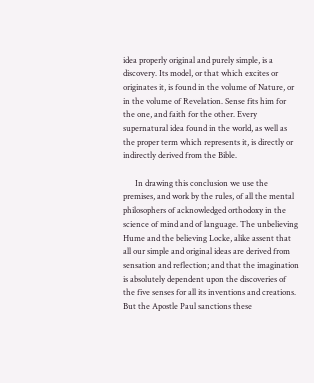idea properly original and purely simple, is a discovery. Its model, or that which excites or originates it, is found in the volume of Nature, or in the volume of Revelation. Sense fits him for the one, and faith for the other. Every supernatural idea found in the world, as well as the proper term which represents it, is directly or indirectly derived from the Bible.

      In drawing this conclusion we use the premises, and work by the rules, of all the mental philosophers of acknowledged orthodoxy in the science of mind and of language. The unbelieving Hume and the believing Locke, alike assent that all our simple and original ideas are derived from sensation and reflection; and that the imagination is absolutely dependent upon the discoveries of the five senses for all its inventions and creations. But the Apostle Paul sanctions these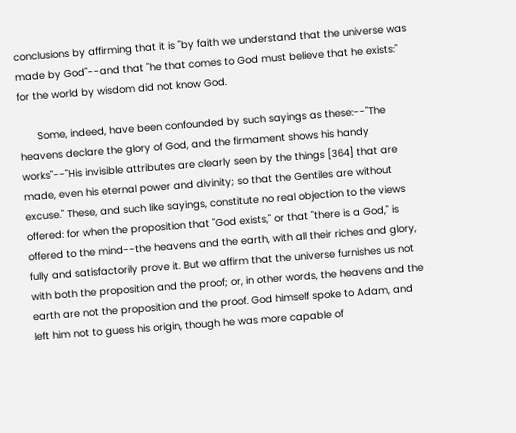conclusions by affirming that it is "by faith we understand that the universe was made by God"--and that "he that comes to God must believe that he exists:" for the world by wisdom did not know God.

      Some, indeed, have been confounded by such sayings as these:--"The heavens declare the glory of God, and the firmament shows his handy works"--"His invisible attributes are clearly seen by the things [364] that are made, even his eternal power and divinity; so that the Gentiles are without excuse." These, and such like sayings, constitute no real objection to the views offered: for when the proposition that "God exists," or that "there is a God," is offered to the mind--the heavens and the earth, with all their riches and glory, fully and satisfactorily prove it. But we affirm that the universe furnishes us not with both the proposition and the proof; or, in other words, the heavens and the earth are not the proposition and the proof. God himself spoke to Adam, and left him not to guess his origin, though he was more capable of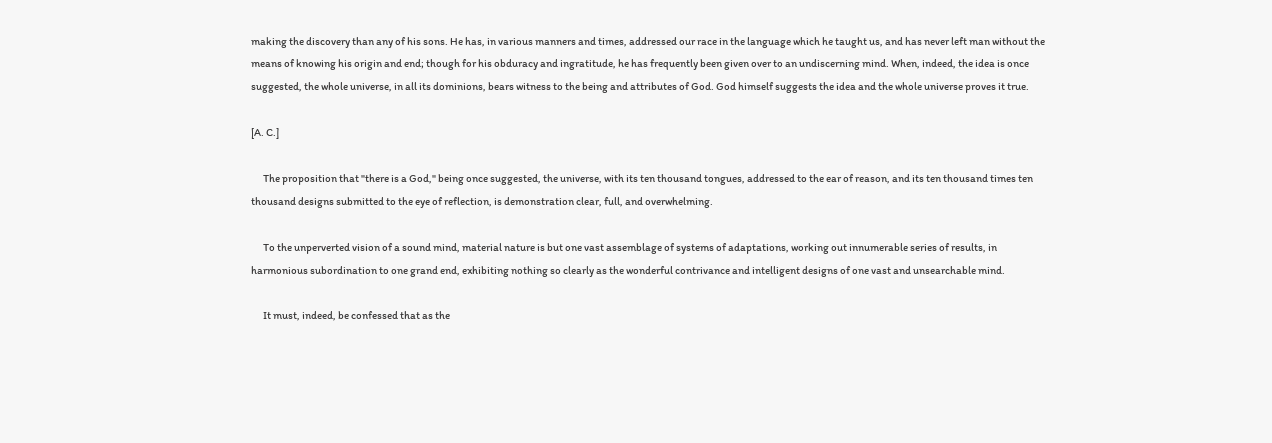making the discovery than any of his sons. He has, in various manners and times, addressed our race in the language which he taught us, and has never left man without the means of knowing his origin and end; though for his obduracy and ingratitude, he has frequently been given over to an undiscerning mind. When, indeed, the idea is once suggested, the whole universe, in all its dominions, bears witness to the being and attributes of God. God himself suggests the idea and the whole universe proves it true.

[A. C.]

      The proposition that "there is a God," being once suggested, the universe, with its ten thousand tongues, addressed to the ear of reason, and its ten thousand times ten thousand designs submitted to the eye of reflection, is demonstration clear, full, and overwhelming.

      To the unperverted vision of a sound mind, material nature is but one vast assemblage of systems of adaptations, working out innumerable series of results, in harmonious subordination to one grand end, exhibiting nothing so clearly as the wonderful contrivance and intelligent designs of one vast and unsearchable mind.

      It must, indeed, be confessed that as the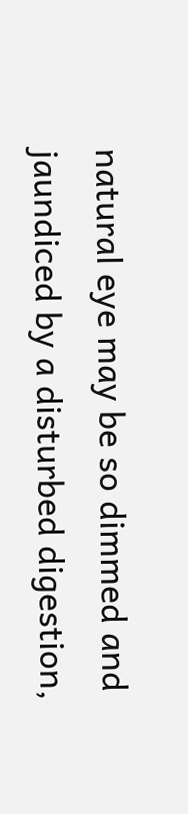natural eye may be so dimmed and jaundiced by a disturbed digestion,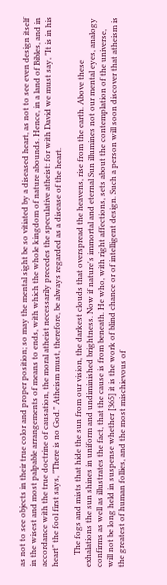as not to see objects in their true color and proper position; so may the mental sight be so vitiated by a diseased heart, as not to see even design itself in the wisest and most palpable arrangements of means to ends, with which the whole kingdom of nature abounds. Hence, in a land of Bibles, and in accordance with the true doctrine of causation, the moral atheist necessarily precedes the speculative atheist: for with David we must say, "It is in his heart" the fool first says, "There is no God." Atheism must, therefore, be always regarded as a disease of the heart.

      The fogs and mists that hide the sun from our vision, the darkest clouds that overspread the heavens, rise from the earth. Above these exhalations the sun shines in uniform and undiminished brightness. Now if nature's immortal and eternal Sun illumines not our mental eyes, analogy confirms as well as illustrates the fact, that the cause is from beneath. He who, with right affections, sets about the contemplation of the universe, will not be long held in suspense whether [365] it is the work of blind chance or of intelligent design. Such a person will soon discover that atheism is the greatest of human follies, and the most mischievous of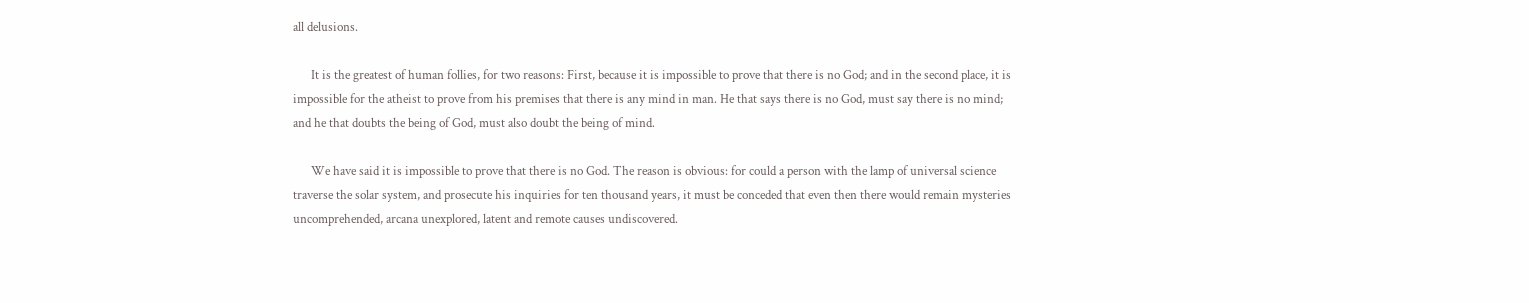all delusions.

      It is the greatest of human follies, for two reasons: First, because it is impossible to prove that there is no God; and in the second place, it is impossible for the atheist to prove from his premises that there is any mind in man. He that says there is no God, must say there is no mind; and he that doubts the being of God, must also doubt the being of mind.

      We have said it is impossible to prove that there is no God. The reason is obvious: for could a person with the lamp of universal science traverse the solar system, and prosecute his inquiries for ten thousand years, it must be conceded that even then there would remain mysteries uncomprehended, arcana unexplored, latent and remote causes undiscovered.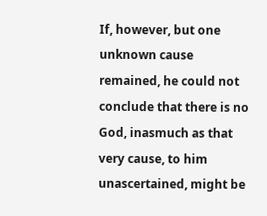If, however, but one unknown cause remained, he could not conclude that there is no God, inasmuch as that very cause, to him unascertained, might be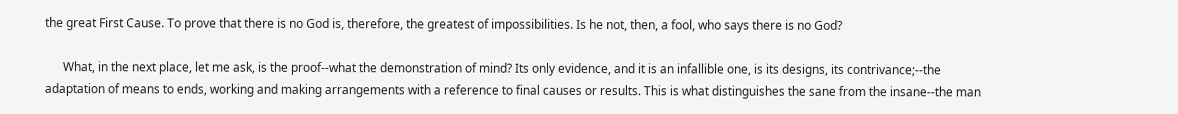the great First Cause. To prove that there is no God is, therefore, the greatest of impossibilities. Is he not, then, a fool, who says there is no God?

      What, in the next place, let me ask, is the proof--what the demonstration of mind? Its only evidence, and it is an infallible one, is its designs, its contrivance;--the adaptation of means to ends, working and making arrangements with a reference to final causes or results. This is what distinguishes the sane from the insane--the man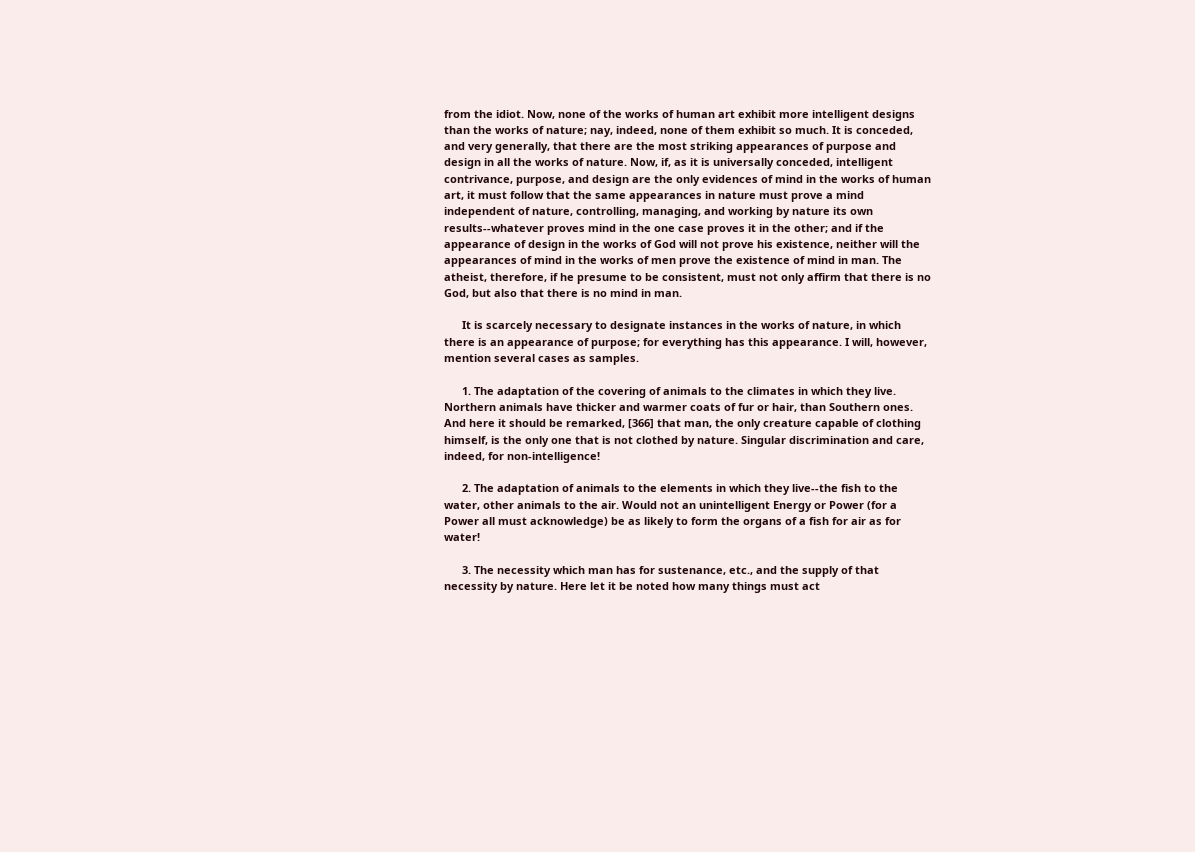from the idiot. Now, none of the works of human art exhibit more intelligent designs than the works of nature; nay, indeed, none of them exhibit so much. It is conceded, and very generally, that there are the most striking appearances of purpose and design in all the works of nature. Now, if, as it is universally conceded, intelligent contrivance, purpose, and design are the only evidences of mind in the works of human art, it must follow that the same appearances in nature must prove a mind independent of nature, controlling, managing, and working by nature its own results--whatever proves mind in the one case proves it in the other; and if the appearance of design in the works of God will not prove his existence, neither will the appearances of mind in the works of men prove the existence of mind in man. The atheist, therefore, if he presume to be consistent, must not only affirm that there is no God, but also that there is no mind in man.

      It is scarcely necessary to designate instances in the works of nature, in which there is an appearance of purpose; for everything has this appearance. I will, however, mention several cases as samples.

      1. The adaptation of the covering of animals to the climates in which they live. Northern animals have thicker and warmer coats of fur or hair, than Southern ones. And here it should be remarked, [366] that man, the only creature capable of clothing himself, is the only one that is not clothed by nature. Singular discrimination and care, indeed, for non-intelligence!

      2. The adaptation of animals to the elements in which they live--the fish to the water, other animals to the air. Would not an unintelligent Energy or Power (for a Power all must acknowledge) be as likely to form the organs of a fish for air as for water!

      3. The necessity which man has for sustenance, etc., and the supply of that necessity by nature. Here let it be noted how many things must act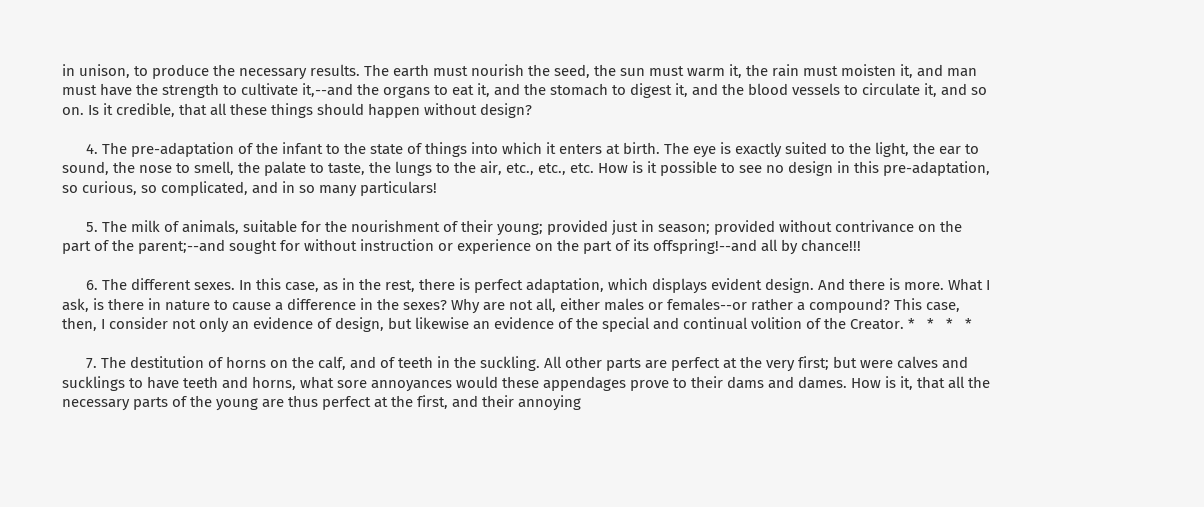in unison, to produce the necessary results. The earth must nourish the seed, the sun must warm it, the rain must moisten it, and man must have the strength to cultivate it,--and the organs to eat it, and the stomach to digest it, and the blood vessels to circulate it, and so on. Is it credible, that all these things should happen without design?

      4. The pre-adaptation of the infant to the state of things into which it enters at birth. The eye is exactly suited to the light, the ear to sound, the nose to smell, the palate to taste, the lungs to the air, etc., etc., etc. How is it possible to see no design in this pre-adaptation, so curious, so complicated, and in so many particulars!

      5. The milk of animals, suitable for the nourishment of their young; provided just in season; provided without contrivance on the part of the parent;--and sought for without instruction or experience on the part of its offspring!--and all by chance!!!

      6. The different sexes. In this case, as in the rest, there is perfect adaptation, which displays evident design. And there is more. What I ask, is there in nature to cause a difference in the sexes? Why are not all, either males or females--or rather a compound? This case, then, I consider not only an evidence of design, but likewise an evidence of the special and continual volition of the Creator. *   *   *   *

      7. The destitution of horns on the calf, and of teeth in the suckling. All other parts are perfect at the very first; but were calves and sucklings to have teeth and horns, what sore annoyances would these appendages prove to their dams and dames. How is it, that all the necessary parts of the young are thus perfect at the first, and their annoying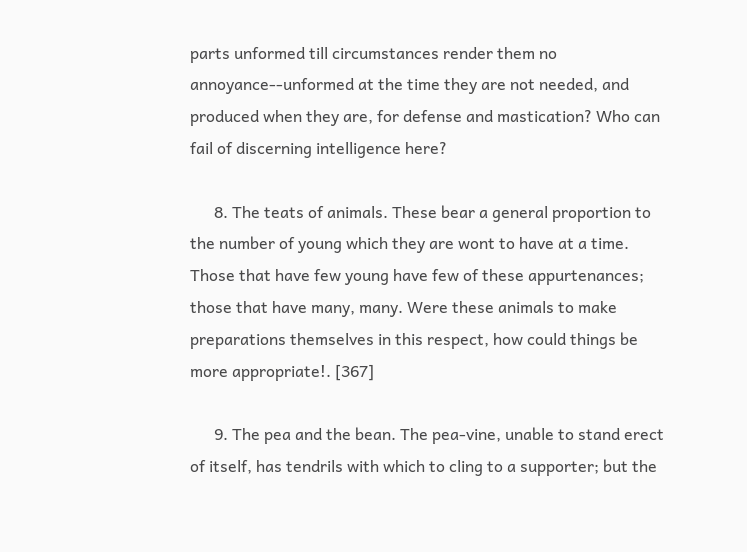parts unformed till circumstances render them no annoyance--unformed at the time they are not needed, and produced when they are, for defense and mastication? Who can fail of discerning intelligence here?

      8. The teats of animals. These bear a general proportion to the number of young which they are wont to have at a time. Those that have few young have few of these appurtenances; those that have many, many. Were these animals to make preparations themselves in this respect, how could things be more appropriate!. [367]

      9. The pea and the bean. The pea-vine, unable to stand erect of itself, has tendrils with which to cling to a supporter; but the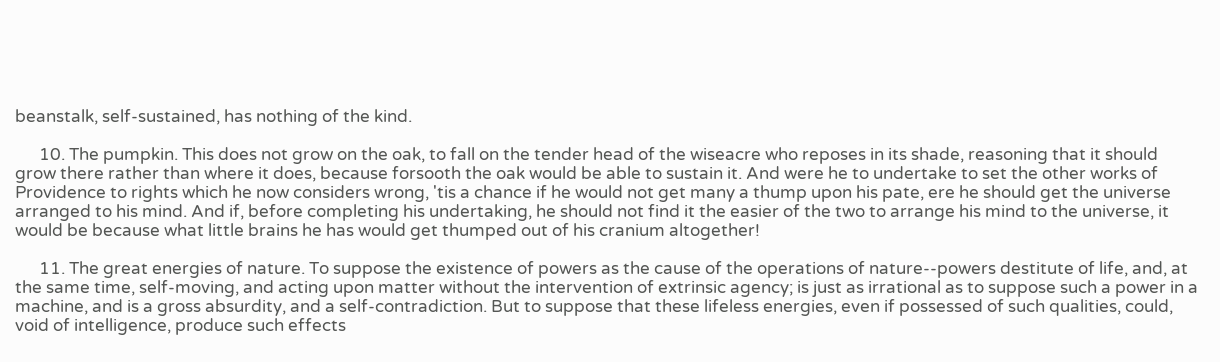beanstalk, self-sustained, has nothing of the kind.

      10. The pumpkin. This does not grow on the oak, to fall on the tender head of the wiseacre who reposes in its shade, reasoning that it should grow there rather than where it does, because forsooth the oak would be able to sustain it. And were he to undertake to set the other works of Providence to rights which he now considers wrong, 'tis a chance if he would not get many a thump upon his pate, ere he should get the universe arranged to his mind. And if, before completing his undertaking, he should not find it the easier of the two to arrange his mind to the universe, it would be because what little brains he has would get thumped out of his cranium altogether!

      11. The great energies of nature. To suppose the existence of powers as the cause of the operations of nature--powers destitute of life, and, at the same time, self-moving, and acting upon matter without the intervention of extrinsic agency; is just as irrational as to suppose such a power in a machine, and is a gross absurdity, and a self-contradiction. But to suppose that these lifeless energies, even if possessed of such qualities, could, void of intelligence, produce such effects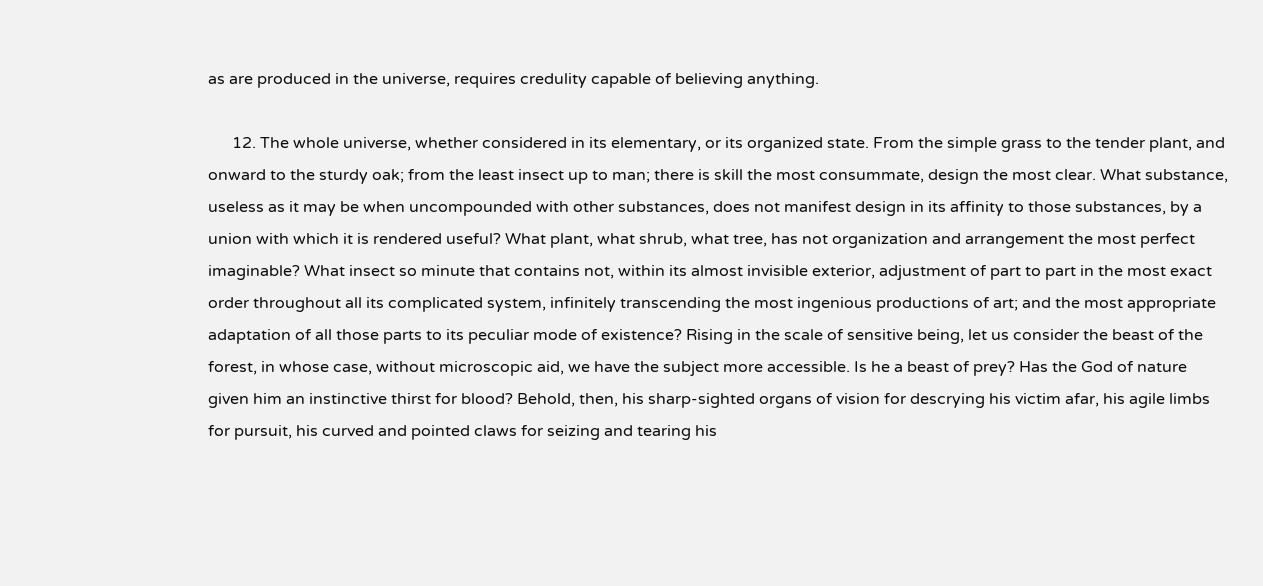as are produced in the universe, requires credulity capable of believing anything.

      12. The whole universe, whether considered in its elementary, or its organized state. From the simple grass to the tender plant, and onward to the sturdy oak; from the least insect up to man; there is skill the most consummate, design the most clear. What substance, useless as it may be when uncompounded with other substances, does not manifest design in its affinity to those substances, by a union with which it is rendered useful? What plant, what shrub, what tree, has not organization and arrangement the most perfect imaginable? What insect so minute that contains not, within its almost invisible exterior, adjustment of part to part in the most exact order throughout all its complicated system, infinitely transcending the most ingenious productions of art; and the most appropriate adaptation of all those parts to its peculiar mode of existence? Rising in the scale of sensitive being, let us consider the beast of the forest, in whose case, without microscopic aid, we have the subject more accessible. Is he a beast of prey? Has the God of nature given him an instinctive thirst for blood? Behold, then, his sharp-sighted organs of vision for descrying his victim afar, his agile limbs for pursuit, his curved and pointed claws for seizing and tearing his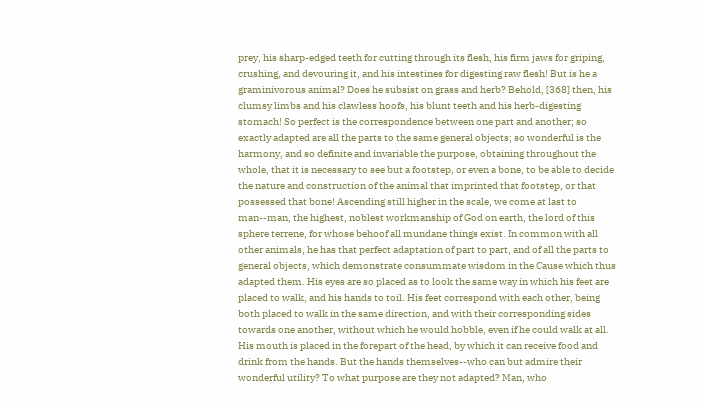prey, his sharp-edged teeth for cutting through its flesh, his firm jaws for griping, crushing, and devouring it, and his intestines for digesting raw flesh! But is he a graminivorous animal? Does he subsist on grass and herb? Behold, [368] then, his clumsy limbs and his clawless hoofs, his blunt teeth and his herb-digesting stomach! So perfect is the correspondence between one part and another; so exactly adapted are all the parts to the same general objects; so wonderful is the harmony, and so definite and invariable the purpose, obtaining throughout the whole, that it is necessary to see but a footstep, or even a bone, to be able to decide the nature and construction of the animal that imprinted that footstep, or that possessed that bone! Ascending still higher in the scale, we come at last to man--man, the highest, noblest workmanship of God on earth, the lord of this sphere terrene, for whose behoof all mundane things exist. In common with all other animals, he has that perfect adaptation of part to part, and of all the parts to general objects, which demonstrate consummate wisdom in the Cause which thus adapted them. His eyes are so placed as to look the same way in which his feet are placed to walk, and his hands to toil. His feet correspond with each other, being both placed to walk in the same direction, and with their corresponding sides towards one another, without which he would hobble, even if he could walk at all. His mouth is placed in the forepart of the head, by which it can receive food and drink from the hands. But the hands themselves--who can but admire their wonderful utility? To what purpose are they not adapted? Man, who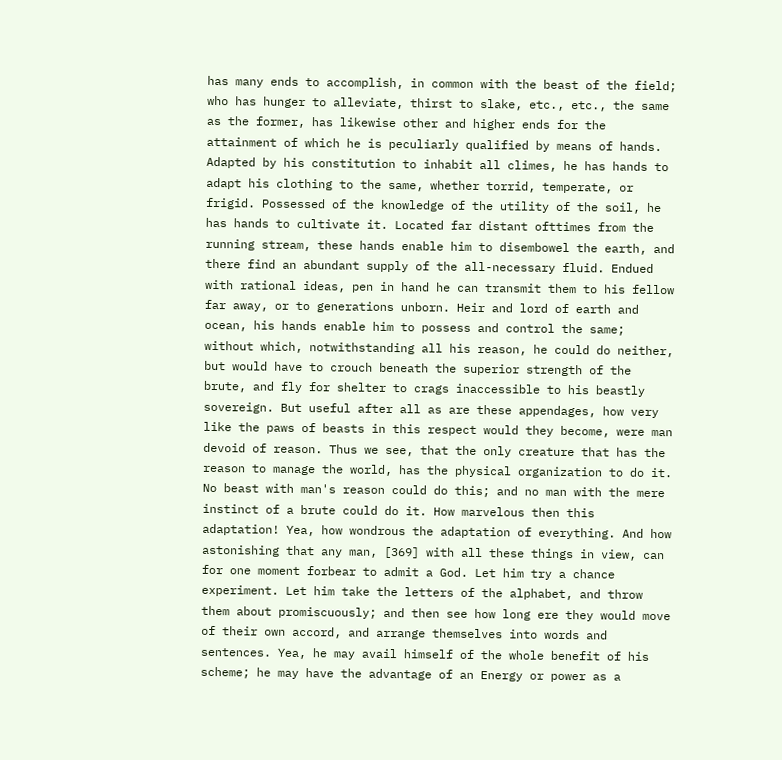has many ends to accomplish, in common with the beast of the field; who has hunger to alleviate, thirst to slake, etc., etc., the same as the former, has likewise other and higher ends for the attainment of which he is peculiarly qualified by means of hands. Adapted by his constitution to inhabit all climes, he has hands to adapt his clothing to the same, whether torrid, temperate, or frigid. Possessed of the knowledge of the utility of the soil, he has hands to cultivate it. Located far distant ofttimes from the running stream, these hands enable him to disembowel the earth, and there find an abundant supply of the all-necessary fluid. Endued with rational ideas, pen in hand he can transmit them to his fellow far away, or to generations unborn. Heir and lord of earth and ocean, his hands enable him to possess and control the same; without which, notwithstanding all his reason, he could do neither, but would have to crouch beneath the superior strength of the brute, and fly for shelter to crags inaccessible to his beastly sovereign. But useful after all as are these appendages, how very like the paws of beasts in this respect would they become, were man devoid of reason. Thus we see, that the only creature that has the reason to manage the world, has the physical organization to do it. No beast with man's reason could do this; and no man with the mere instinct of a brute could do it. How marvelous then this adaptation! Yea, how wondrous the adaptation of everything. And how astonishing that any man, [369] with all these things in view, can for one moment forbear to admit a God. Let him try a chance experiment. Let him take the letters of the alphabet, and throw them about promiscuously; and then see how long ere they would move of their own accord, and arrange themselves into words and sentences. Yea, he may avail himself of the whole benefit of his scheme; he may have the advantage of an Energy or power as a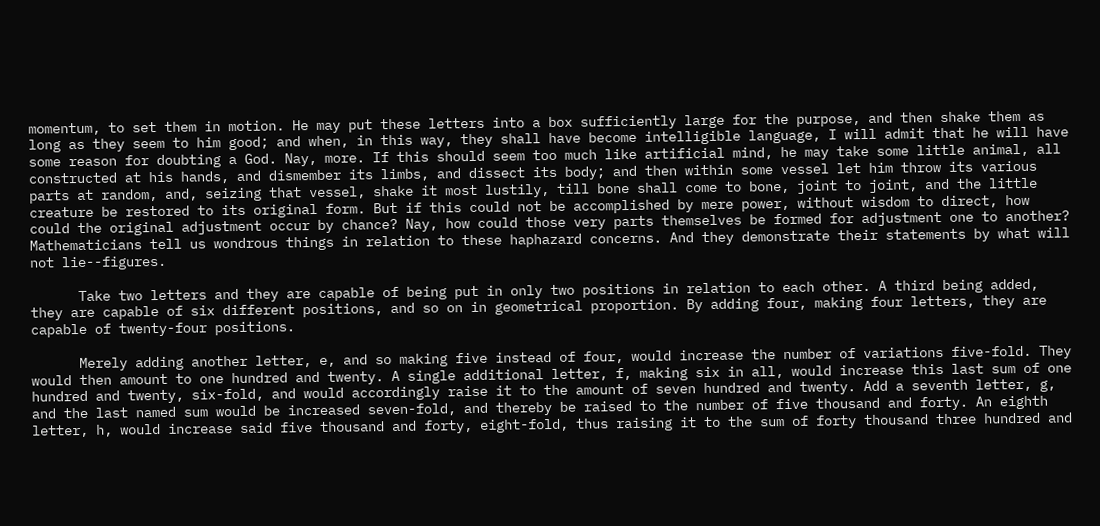momentum, to set them in motion. He may put these letters into a box sufficiently large for the purpose, and then shake them as long as they seem to him good; and when, in this way, they shall have become intelligible language, I will admit that he will have some reason for doubting a God. Nay, more. If this should seem too much like artificial mind, he may take some little animal, all constructed at his hands, and dismember its limbs, and dissect its body; and then within some vessel let him throw its various parts at random, and, seizing that vessel, shake it most lustily, till bone shall come to bone, joint to joint, and the little creature be restored to its original form. But if this could not be accomplished by mere power, without wisdom to direct, how could the original adjustment occur by chance? Nay, how could those very parts themselves be formed for adjustment one to another? Mathematicians tell us wondrous things in relation to these haphazard concerns. And they demonstrate their statements by what will not lie--figures.

      Take two letters and they are capable of being put in only two positions in relation to each other. A third being added, they are capable of six different positions, and so on in geometrical proportion. By adding four, making four letters, they are capable of twenty-four positions.

      Merely adding another letter, e, and so making five instead of four, would increase the number of variations five-fold. They would then amount to one hundred and twenty. A single additional letter, f, making six in all, would increase this last sum of one hundred and twenty, six-fold, and would accordingly raise it to the amount of seven hundred and twenty. Add a seventh letter, g, and the last named sum would be increased seven-fold, and thereby be raised to the number of five thousand and forty. An eighth letter, h, would increase said five thousand and forty, eight-fold, thus raising it to the sum of forty thousand three hundred and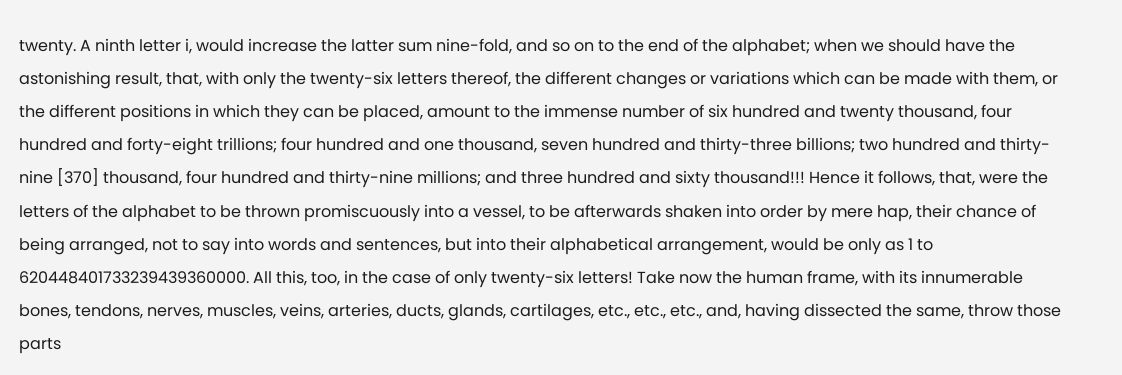twenty. A ninth letter i, would increase the latter sum nine-fold, and so on to the end of the alphabet; when we should have the astonishing result, that, with only the twenty-six letters thereof, the different changes or variations which can be made with them, or the different positions in which they can be placed, amount to the immense number of six hundred and twenty thousand, four hundred and forty-eight trillions; four hundred and one thousand, seven hundred and thirty-three billions; two hundred and thirty-nine [370] thousand, four hundred and thirty-nine millions; and three hundred and sixty thousand!!! Hence it follows, that, were the letters of the alphabet to be thrown promiscuously into a vessel, to be afterwards shaken into order by mere hap, their chance of being arranged, not to say into words and sentences, but into their alphabetical arrangement, would be only as 1 to 620448401733239439360000. All this, too, in the case of only twenty-six letters! Take now the human frame, with its innumerable bones, tendons, nerves, muscles, veins, arteries, ducts, glands, cartilages, etc., etc., etc., and, having dissected the same, throw those parts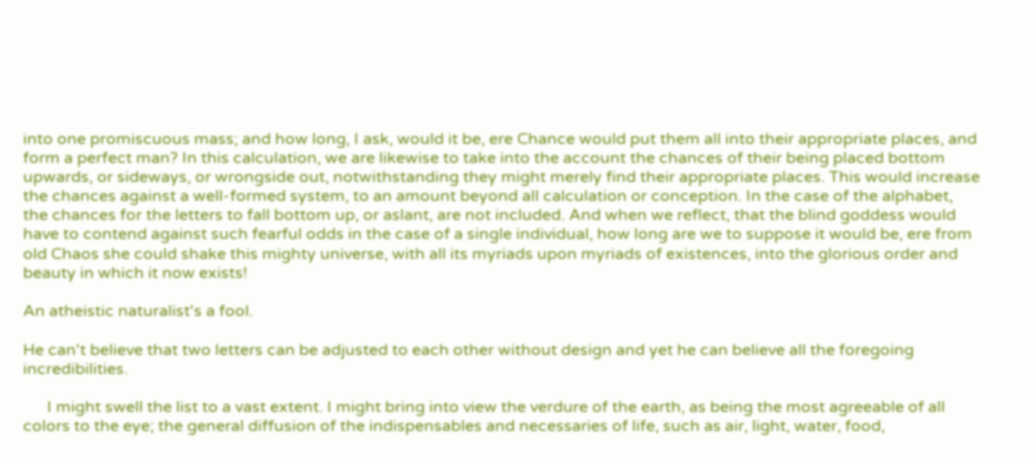into one promiscuous mass; and how long, I ask, would it be, ere Chance would put them all into their appropriate places, and form a perfect man? In this calculation, we are likewise to take into the account the chances of their being placed bottom upwards, or sideways, or wrongside out, notwithstanding they might merely find their appropriate places. This would increase the chances against a well-formed system, to an amount beyond all calculation or conception. In the case of the alphabet, the chances for the letters to fall bottom up, or aslant, are not included. And when we reflect, that the blind goddess would have to contend against such fearful odds in the case of a single individual, how long are we to suppose it would be, ere from old Chaos she could shake this mighty universe, with all its myriads upon myriads of existences, into the glorious order and beauty in which it now exists!

An atheistic naturalist's a fool.

He can't believe that two letters can be adjusted to each other without design and yet he can believe all the foregoing incredibilities.

      I might swell the list to a vast extent. I might bring into view the verdure of the earth, as being the most agreeable of all colors to the eye; the general diffusion of the indispensables and necessaries of life, such as air, light, water, food,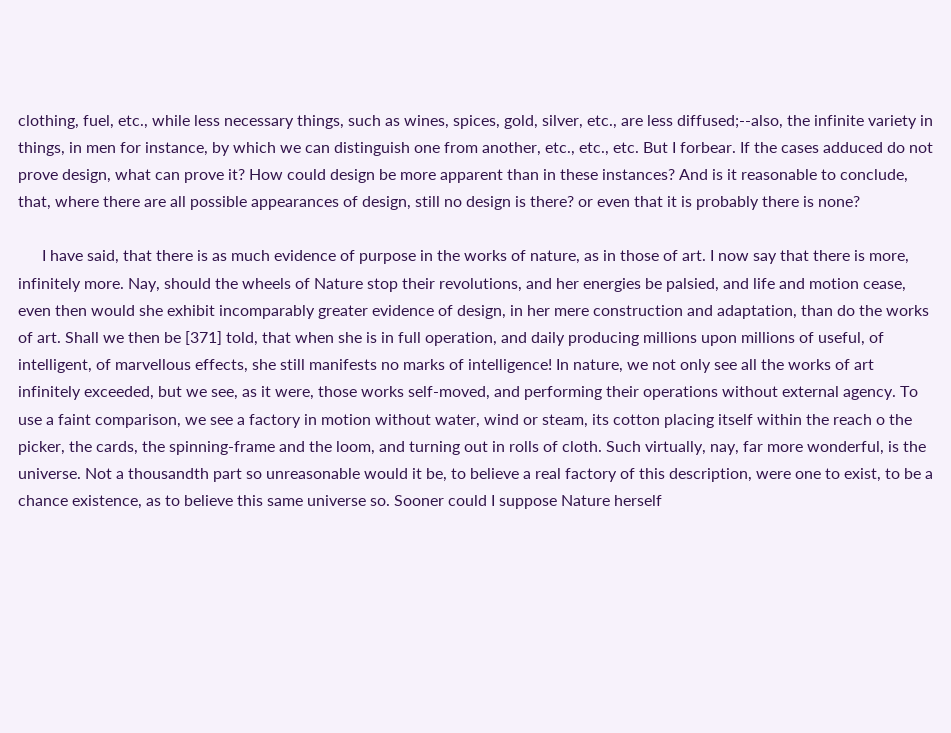clothing, fuel, etc., while less necessary things, such as wines, spices, gold, silver, etc., are less diffused;--also, the infinite variety in things, in men for instance, by which we can distinguish one from another, etc., etc., etc. But I forbear. If the cases adduced do not prove design, what can prove it? How could design be more apparent than in these instances? And is it reasonable to conclude, that, where there are all possible appearances of design, still no design is there? or even that it is probably there is none?

      I have said, that there is as much evidence of purpose in the works of nature, as in those of art. I now say that there is more, infinitely more. Nay, should the wheels of Nature stop their revolutions, and her energies be palsied, and life and motion cease, even then would she exhibit incomparably greater evidence of design, in her mere construction and adaptation, than do the works of art. Shall we then be [371] told, that when she is in full operation, and daily producing millions upon millions of useful, of intelligent, of marvellous effects, she still manifests no marks of intelligence! In nature, we not only see all the works of art infinitely exceeded, but we see, as it were, those works self-moved, and performing their operations without external agency. To use a faint comparison, we see a factory in motion without water, wind or steam, its cotton placing itself within the reach o the picker, the cards, the spinning-frame and the loom, and turning out in rolls of cloth. Such virtually, nay, far more wonderful, is the universe. Not a thousandth part so unreasonable would it be, to believe a real factory of this description, were one to exist, to be a chance existence, as to believe this same universe so. Sooner could I suppose Nature herself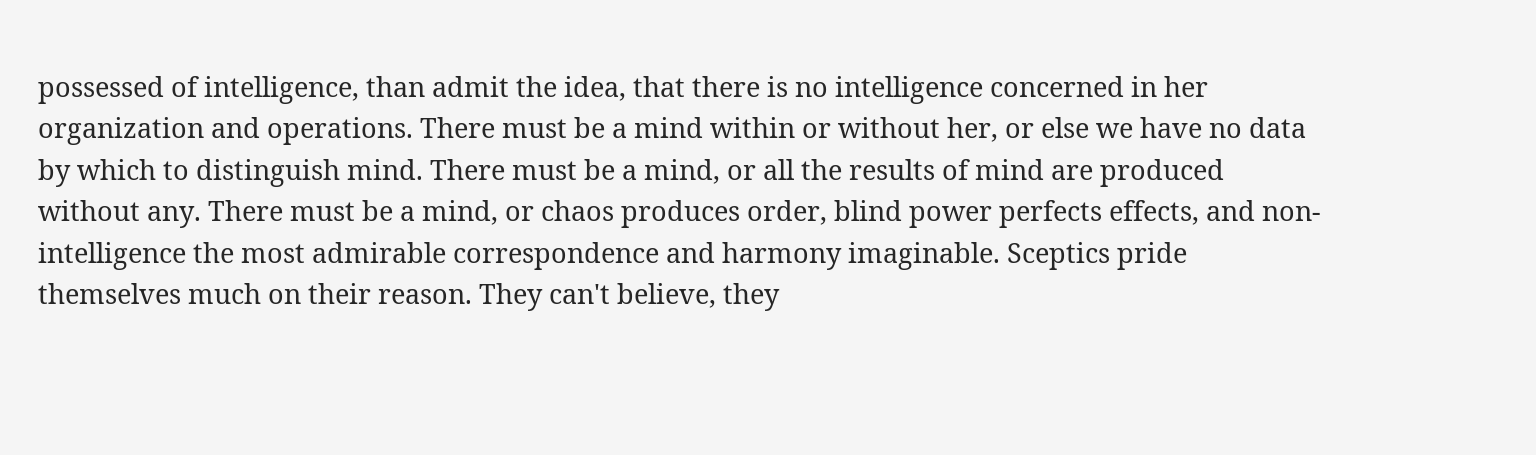possessed of intelligence, than admit the idea, that there is no intelligence concerned in her organization and operations. There must be a mind within or without her, or else we have no data by which to distinguish mind. There must be a mind, or all the results of mind are produced without any. There must be a mind, or chaos produces order, blind power perfects effects, and non-intelligence the most admirable correspondence and harmony imaginable. Sceptics pride themselves much on their reason. They can't believe, they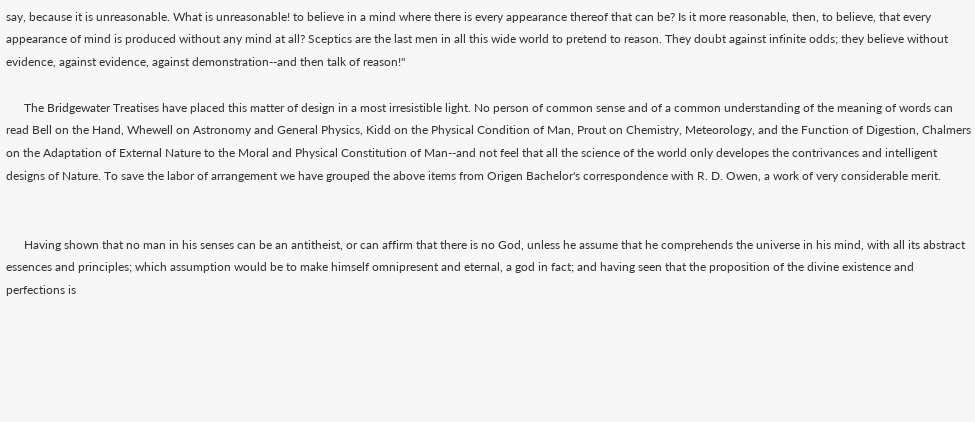say, because it is unreasonable. What is unreasonable! to believe in a mind where there is every appearance thereof that can be? Is it more reasonable, then, to believe, that every appearance of mind is produced without any mind at all? Sceptics are the last men in all this wide world to pretend to reason. They doubt against infinite odds; they believe without evidence, against evidence, against demonstration--and then talk of reason!"

      The Bridgewater Treatises have placed this matter of design in a most irresistible light. No person of common sense and of a common understanding of the meaning of words can read Bell on the Hand, Whewell on Astronomy and General Physics, Kidd on the Physical Condition of Man, Prout on Chemistry, Meteorology, and the Function of Digestion, Chalmers on the Adaptation of External Nature to the Moral and Physical Constitution of Man--and not feel that all the science of the world only developes the contrivances and intelligent designs of Nature. To save the labor of arrangement we have grouped the above items from Origen Bachelor's correspondence with R. D. Owen, a work of very considerable merit.


      Having shown that no man in his senses can be an antitheist, or can affirm that there is no God, unless he assume that he comprehends the universe in his mind, with all its abstract essences and principles; which assumption would be to make himself omnipresent and eternal, a god in fact; and having seen that the proposition of the divine existence and perfections is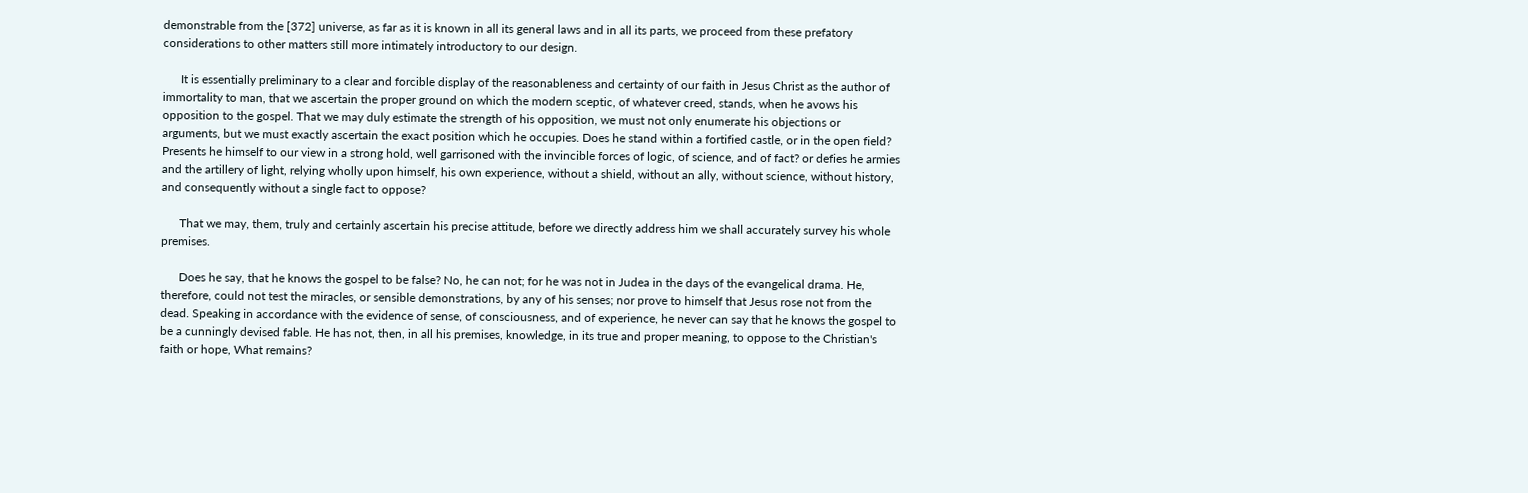demonstrable from the [372] universe, as far as it is known in all its general laws and in all its parts, we proceed from these prefatory considerations to other matters still more intimately introductory to our design.

      It is essentially preliminary to a clear and forcible display of the reasonableness and certainty of our faith in Jesus Christ as the author of immortality to man, that we ascertain the proper ground on which the modern sceptic, of whatever creed, stands, when he avows his opposition to the gospel. That we may duly estimate the strength of his opposition, we must not only enumerate his objections or arguments, but we must exactly ascertain the exact position which he occupies. Does he stand within a fortified castle, or in the open field? Presents he himself to our view in a strong hold, well garrisoned with the invincible forces of logic, of science, and of fact? or defies he armies and the artillery of light, relying wholly upon himself, his own experience, without a shield, without an ally, without science, without history, and consequently without a single fact to oppose?

      That we may, them, truly and certainly ascertain his precise attitude, before we directly address him we shall accurately survey his whole premises.

      Does he say, that he knows the gospel to be false? No, he can not; for he was not in Judea in the days of the evangelical drama. He, therefore, could not test the miracles, or sensible demonstrations, by any of his senses; nor prove to himself that Jesus rose not from the dead. Speaking in accordance with the evidence of sense, of consciousness, and of experience, he never can say that he knows the gospel to be a cunningly devised fable. He has not, then, in all his premises, knowledge, in its true and proper meaning, to oppose to the Christian's faith or hope, What remains?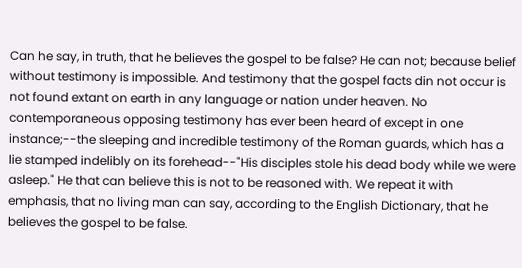Can he say, in truth, that he believes the gospel to be false? He can not; because belief without testimony is impossible. And testimony that the gospel facts din not occur is not found extant on earth in any language or nation under heaven. No contemporaneous opposing testimony has ever been heard of except in one instance;--the sleeping and incredible testimony of the Roman guards, which has a lie stamped indelibly on its forehead--"His disciples stole his dead body while we were asleep." He that can believe this is not to be reasoned with. We repeat it with emphasis, that no living man can say, according to the English Dictionary, that he believes the gospel to be false.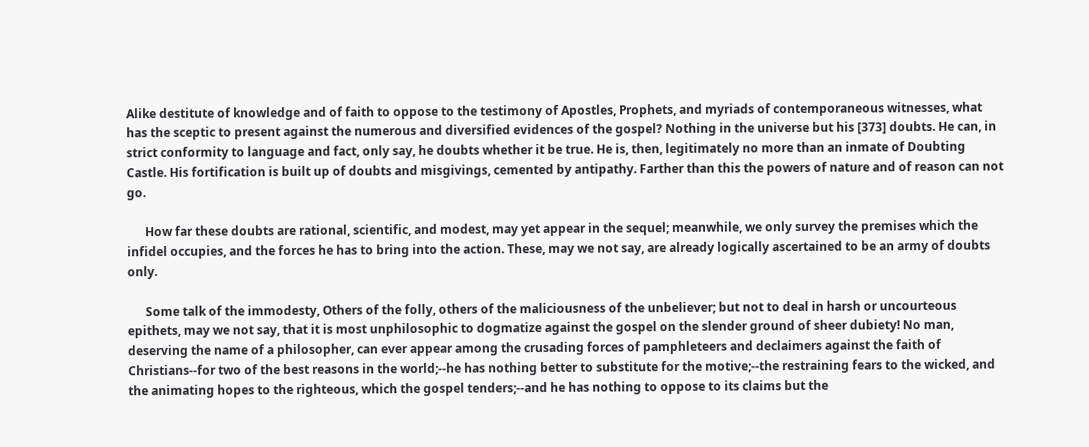Alike destitute of knowledge and of faith to oppose to the testimony of Apostles, Prophets, and myriads of contemporaneous witnesses, what has the sceptic to present against the numerous and diversified evidences of the gospel? Nothing in the universe but his [373] doubts. He can, in strict conformity to language and fact, only say, he doubts whether it be true. He is, then, legitimately no more than an inmate of Doubting Castle. His fortification is built up of doubts and misgivings, cemented by antipathy. Farther than this the powers of nature and of reason can not go.

      How far these doubts are rational, scientific, and modest, may yet appear in the sequel; meanwhile, we only survey the premises which the infidel occupies, and the forces he has to bring into the action. These, may we not say, are already logically ascertained to be an army of doubts only.

      Some talk of the immodesty, Others of the folly, others of the maliciousness of the unbeliever; but not to deal in harsh or uncourteous epithets, may we not say, that it is most unphilosophic to dogmatize against the gospel on the slender ground of sheer dubiety! No man, deserving the name of a philosopher, can ever appear among the crusading forces of pamphleteers and declaimers against the faith of Christians--for two of the best reasons in the world;--he has nothing better to substitute for the motive;--the restraining fears to the wicked, and the animating hopes to the righteous, which the gospel tenders;--and he has nothing to oppose to its claims but the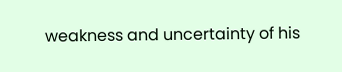weakness and uncertainty of his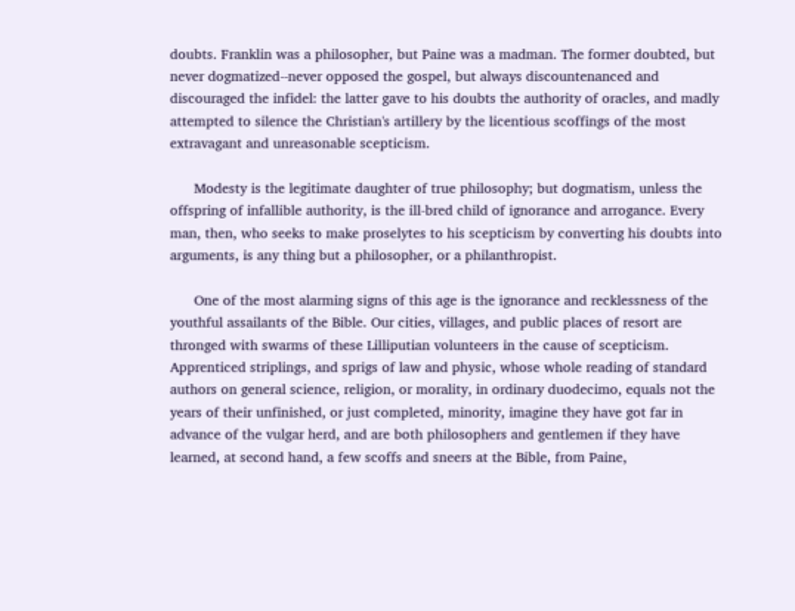doubts. Franklin was a philosopher, but Paine was a madman. The former doubted, but never dogmatized--never opposed the gospel, but always discountenanced and discouraged the infidel: the latter gave to his doubts the authority of oracles, and madly attempted to silence the Christian's artillery by the licentious scoffings of the most extravagant and unreasonable scepticism.

      Modesty is the legitimate daughter of true philosophy; but dogmatism, unless the offspring of infallible authority, is the ill-bred child of ignorance and arrogance. Every man, then, who seeks to make proselytes to his scepticism by converting his doubts into arguments, is any thing but a philosopher, or a philanthropist.

      One of the most alarming signs of this age is the ignorance and recklessness of the youthful assailants of the Bible. Our cities, villages, and public places of resort are thronged with swarms of these Lilliputian volunteers in the cause of scepticism. Apprenticed striplings, and sprigs of law and physic, whose whole reading of standard authors on general science, religion, or morality, in ordinary duodecimo, equals not the years of their unfinished, or just completed, minority, imagine they have got far in advance of the vulgar herd, and are both philosophers and gentlemen if they have learned, at second hand, a few scoffs and sneers at the Bible, from Paine,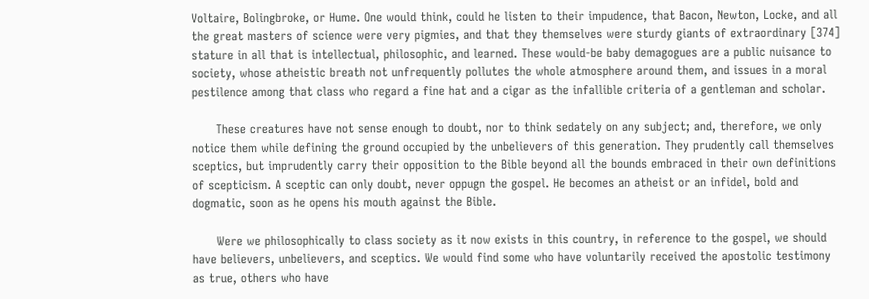Voltaire, Bolingbroke, or Hume. One would think, could he listen to their impudence, that Bacon, Newton, Locke, and all the great masters of science were very pigmies, and that they themselves were sturdy giants of extraordinary [374] stature in all that is intellectual, philosophic, and learned. These would-be baby demagogues are a public nuisance to society, whose atheistic breath not unfrequently pollutes the whole atmosphere around them, and issues in a moral pestilence among that class who regard a fine hat and a cigar as the infallible criteria of a gentleman and scholar.

      These creatures have not sense enough to doubt, nor to think sedately on any subject; and, therefore, we only notice them while defining the ground occupied by the unbelievers of this generation. They prudently call themselves sceptics, but imprudently carry their opposition to the Bible beyond all the bounds embraced in their own definitions of scepticism. A sceptic can only doubt, never oppugn the gospel. He becomes an atheist or an infidel, bold and dogmatic, soon as he opens his mouth against the Bible.

      Were we philosophically to class society as it now exists in this country, in reference to the gospel, we should have believers, unbelievers, and sceptics. We would find some who have voluntarily received the apostolic testimony as true, others who have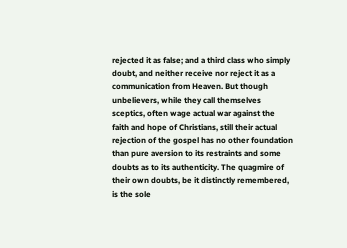rejected it as false; and a third class who simply doubt, and neither receive nor reject it as a communication from Heaven. But though unbelievers, while they call themselves sceptics, often wage actual war against the faith and hope of Christians, still their actual rejection of the gospel has no other foundation than pure aversion to its restraints and some doubts as to its authenticity. The quagmire of their own doubts, be it distinctly remembered, is the sole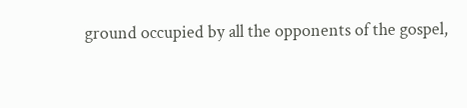ground occupied by all the opponents of the gospel,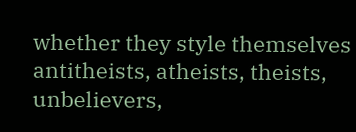whether they style themselves antitheists, atheists, theists, unbelievers,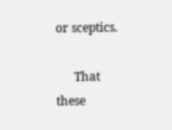or sceptics.

      That these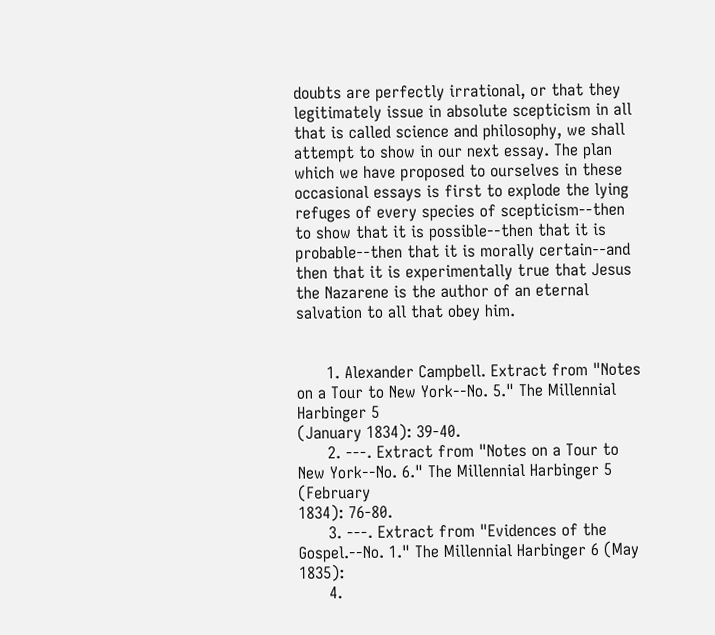doubts are perfectly irrational, or that they legitimately issue in absolute scepticism in all that is called science and philosophy, we shall attempt to show in our next essay. The plan which we have proposed to ourselves in these occasional essays is first to explode the lying refuges of every species of scepticism--then to show that it is possible--then that it is probable--then that it is morally certain--and then that it is experimentally true that Jesus the Nazarene is the author of an eternal salvation to all that obey him.


      1. Alexander Campbell. Extract from "Notes on a Tour to New York--No. 5." The Millennial Harbinger 5
(January 1834): 39-40.
      2. ---. Extract from "Notes on a Tour to New York--No. 6." The Millennial Harbinger 5 (February
1834): 76-80.
      3. ---. Extract from "Evidences of the Gospel.--No. 1." The Millennial Harbinger 6 (May 1835):
      4.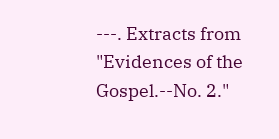---. Extracts from "Evidences of the Gospel.--No. 2."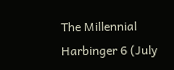The Millennial Harbinger 6 (July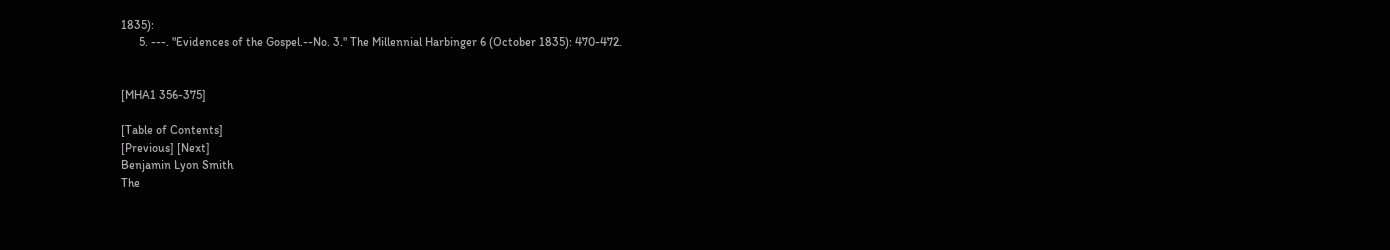1835):
      5. ---. "Evidences of the Gospel.--No. 3." The Millennial Harbinger 6 (October 1835): 470-472.


[MHA1 356-375]

[Table of Contents]
[Previous] [Next]
Benjamin Lyon Smith
The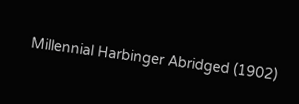Millennial Harbinger Abridged (1902)